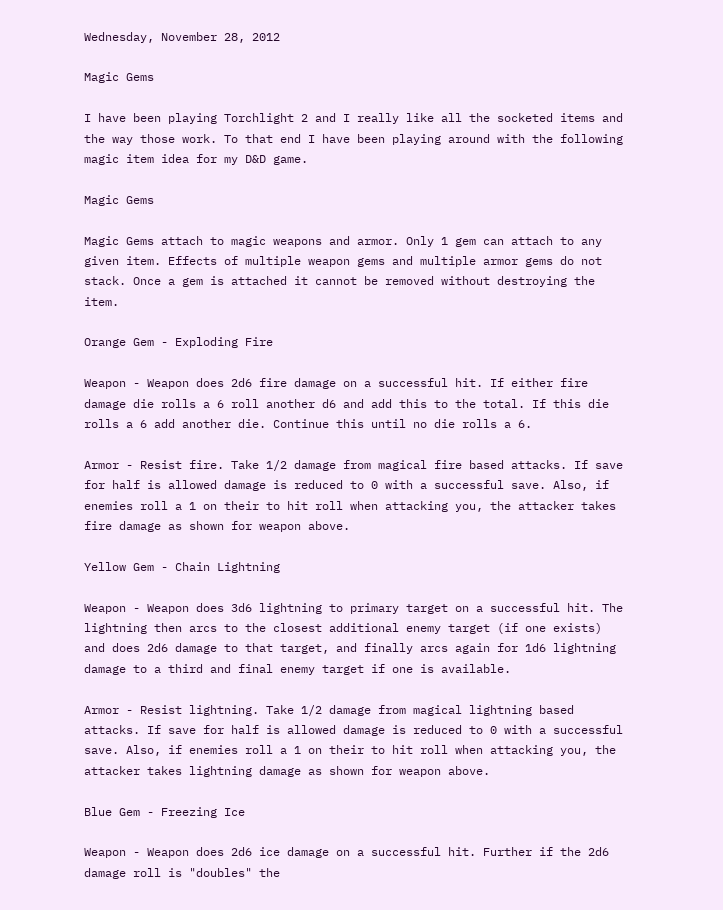Wednesday, November 28, 2012

Magic Gems

I have been playing Torchlight 2 and I really like all the socketed items and the way those work. To that end I have been playing around with the following magic item idea for my D&D game.

Magic Gems

Magic Gems attach to magic weapons and armor. Only 1 gem can attach to any given item. Effects of multiple weapon gems and multiple armor gems do not stack. Once a gem is attached it cannot be removed without destroying the item.

Orange Gem - Exploding Fire

Weapon - Weapon does 2d6 fire damage on a successful hit. If either fire damage die rolls a 6 roll another d6 and add this to the total. If this die rolls a 6 add another die. Continue this until no die rolls a 6.

Armor - Resist fire. Take 1/2 damage from magical fire based attacks. If save for half is allowed damage is reduced to 0 with a successful save. Also, if enemies roll a 1 on their to hit roll when attacking you, the attacker takes fire damage as shown for weapon above.

Yellow Gem - Chain Lightning

Weapon - Weapon does 3d6 lightning to primary target on a successful hit. The lightning then arcs to the closest additional enemy target (if one exists) and does 2d6 damage to that target, and finally arcs again for 1d6 lightning damage to a third and final enemy target if one is available.

Armor - Resist lightning. Take 1/2 damage from magical lightning based attacks. If save for half is allowed damage is reduced to 0 with a successful save. Also, if enemies roll a 1 on their to hit roll when attacking you, the attacker takes lightning damage as shown for weapon above.

Blue Gem - Freezing Ice

Weapon - Weapon does 2d6 ice damage on a successful hit. Further if the 2d6 damage roll is "doubles" the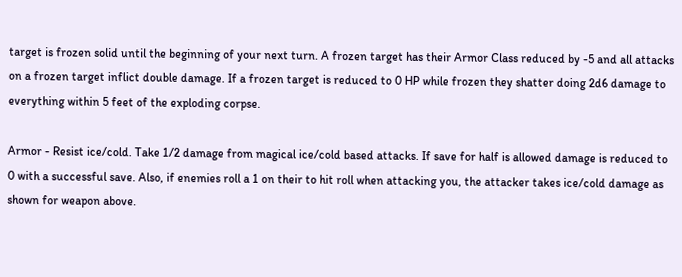target is frozen solid until the beginning of your next turn. A frozen target has their Armor Class reduced by -5 and all attacks on a frozen target inflict double damage. If a frozen target is reduced to 0 HP while frozen they shatter doing 2d6 damage to everything within 5 feet of the exploding corpse.

Armor - Resist ice/cold. Take 1/2 damage from magical ice/cold based attacks. If save for half is allowed damage is reduced to 0 with a successful save. Also, if enemies roll a 1 on their to hit roll when attacking you, the attacker takes ice/cold damage as shown for weapon above.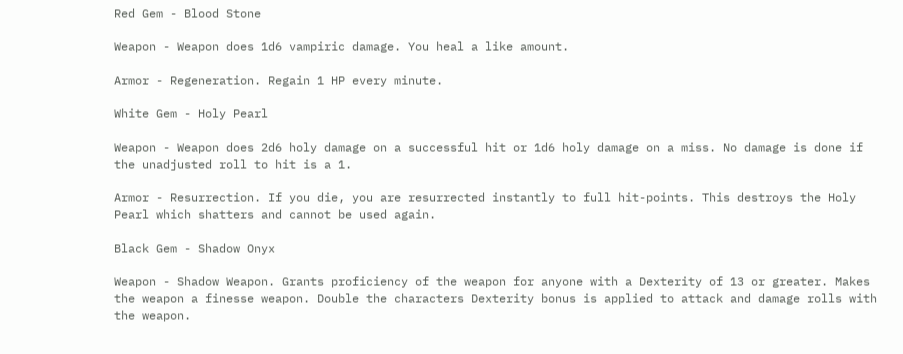Red Gem - Blood Stone

Weapon - Weapon does 1d6 vampiric damage. You heal a like amount.

Armor - Regeneration. Regain 1 HP every minute.

White Gem - Holy Pearl

Weapon - Weapon does 2d6 holy damage on a successful hit or 1d6 holy damage on a miss. No damage is done if the unadjusted roll to hit is a 1.

Armor - Resurrection. If you die, you are resurrected instantly to full hit-points. This destroys the Holy Pearl which shatters and cannot be used again.

Black Gem - Shadow Onyx

Weapon - Shadow Weapon. Grants proficiency of the weapon for anyone with a Dexterity of 13 or greater. Makes the weapon a finesse weapon. Double the characters Dexterity bonus is applied to attack and damage rolls with the weapon.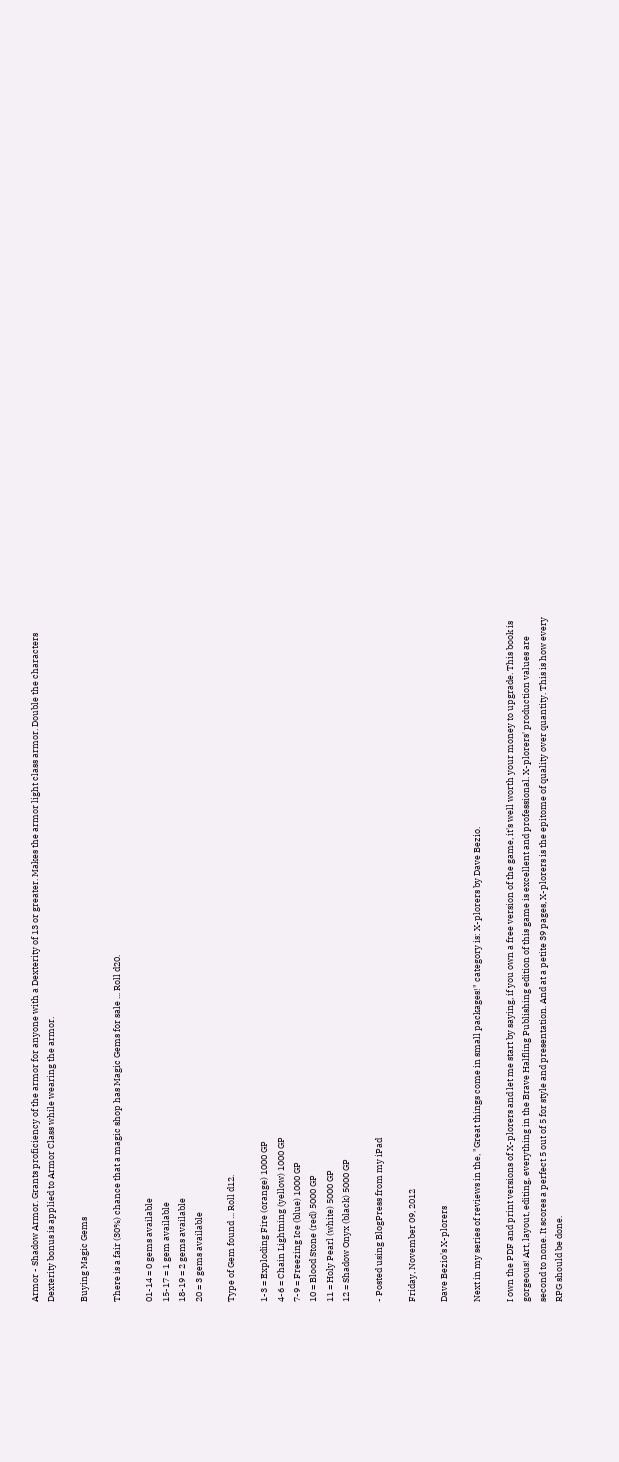Armor - Shadow Armor. Grants proficiency of the armor for anyone with a Dexterity of 13 or greater. Makes the armor light class armor. Double the characters Dexterity bonus is applied to Armor Class while wearing the armor.

Buying Magic Gems

There is a fair (30%) chance that a magic shop has Magic Gems for sale ... Roll d20.

01-14 = 0 gems available
15-17 = 1 gem available
18-19 = 2 gems available
20 = 3 gems available

Type of Gem found ... Roll d12.

1-3 = Exploding Fire (orange) 1000 GP
4-6 = Chain Lightning (yellow) 1000 GP
7-9 = Freezing Ice (blue) 1000 GP
10 = Blood Stone (red) 5000 GP
11 = Holy Pearl (white) 5000 GP
12 = Shadow Onyx (black) 5000 GP

- Posted using BlogPress from my iPad

Friday, November 09, 2012

Dave Bezio's X-plorers

Next in my series of reviews in the, "Great things come in small packages!" category is: X-plorers by Dave Bezio.

I own the PDF and print versions of X-plorers and let me start by saying, if you own a free version of the game, it's well worth your money to upgrade. This book is gorgeous! Art, layout, editing, everything in the Brave Halfling Publishing edition of this game is excellent and professional. X-plorers' production values are second to none. It scores a perfect 5 out of 5 for style and presentation. And at a petite 39 pages, X-plorers is the epitome of quality over quantity. This is how every RPG should be done.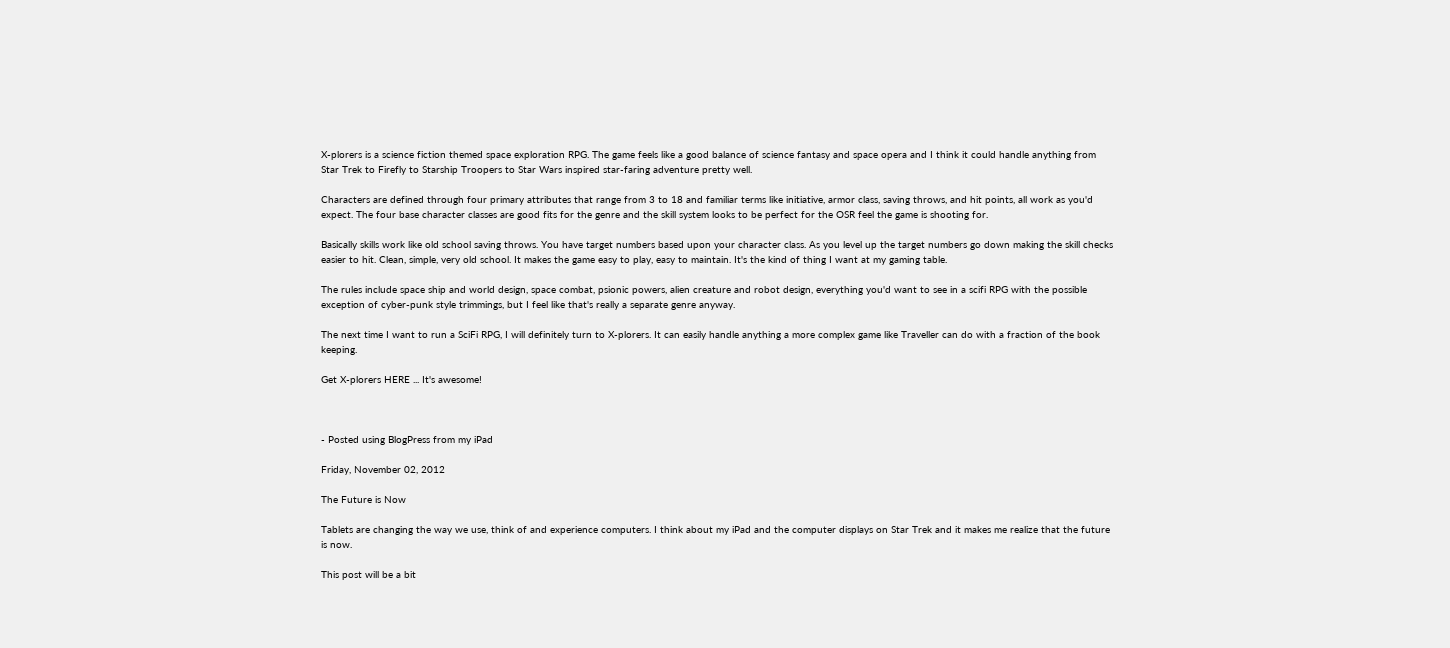X-plorers is a science fiction themed space exploration RPG. The game feels like a good balance of science fantasy and space opera and I think it could handle anything from Star Trek to Firefly to Starship Troopers to Star Wars inspired star-faring adventure pretty well.

Characters are defined through four primary attributes that range from 3 to 18 and familiar terms like initiative, armor class, saving throws, and hit points, all work as you'd expect. The four base character classes are good fits for the genre and the skill system looks to be perfect for the OSR feel the game is shooting for.

Basically skills work like old school saving throws. You have target numbers based upon your character class. As you level up the target numbers go down making the skill checks easier to hit. Clean, simple, very old school. It makes the game easy to play, easy to maintain. It's the kind of thing I want at my gaming table.

The rules include space ship and world design, space combat, psionic powers, alien creature and robot design, everything you'd want to see in a scifi RPG with the possible exception of cyber-punk style trimmings, but I feel like that's really a separate genre anyway.

The next time I want to run a SciFi RPG, I will definitely turn to X-plorers. It can easily handle anything a more complex game like Traveller can do with a fraction of the book keeping.

Get X-plorers HERE ... It's awesome!



- Posted using BlogPress from my iPad

Friday, November 02, 2012

The Future is Now

Tablets are changing the way we use, think of and experience computers. I think about my iPad and the computer displays on Star Trek and it makes me realize that the future is now.

This post will be a bit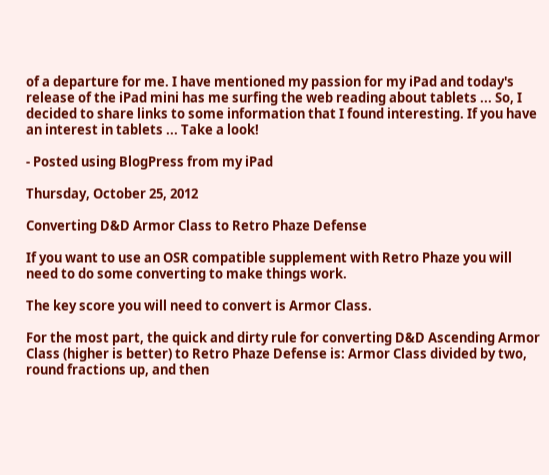of a departure for me. I have mentioned my passion for my iPad and today's release of the iPad mini has me surfing the web reading about tablets ... So, I decided to share links to some information that I found interesting. If you have an interest in tablets ... Take a look!

- Posted using BlogPress from my iPad

Thursday, October 25, 2012

Converting D&D Armor Class to Retro Phaze Defense

If you want to use an OSR compatible supplement with Retro Phaze you will need to do some converting to make things work.

The key score you will need to convert is Armor Class.

For the most part, the quick and dirty rule for converting D&D Ascending Armor Class (higher is better) to Retro Phaze Defense is: Armor Class divided by two, round fractions up, and then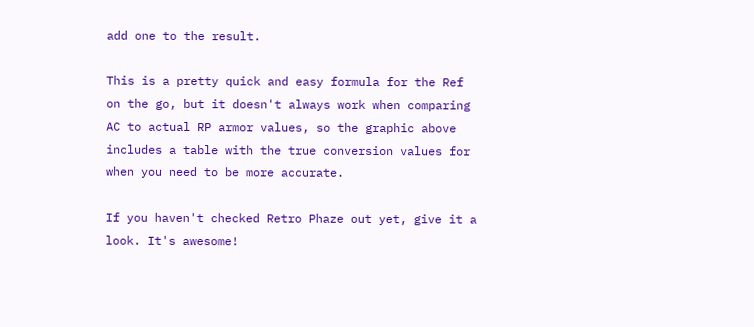add one to the result.

This is a pretty quick and easy formula for the Ref on the go, but it doesn't always work when comparing AC to actual RP armor values, so the graphic above includes a table with the true conversion values for when you need to be more accurate.

If you haven't checked Retro Phaze out yet, give it a look. It's awesome!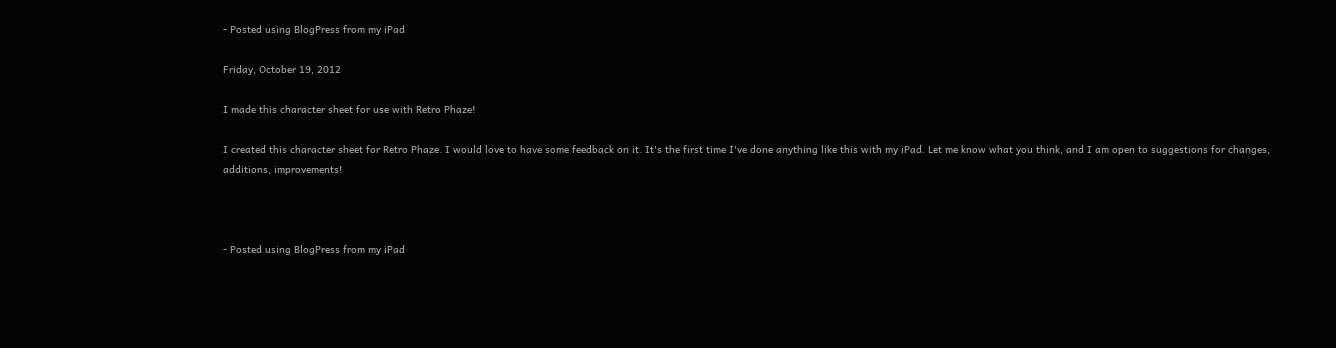- Posted using BlogPress from my iPad

Friday, October 19, 2012

I made this character sheet for use with Retro Phaze!

I created this character sheet for Retro Phaze. I would love to have some feedback on it. It's the first time I've done anything like this with my iPad. Let me know what you think, and I am open to suggestions for changes, additions, improvements!



- Posted using BlogPress from my iPad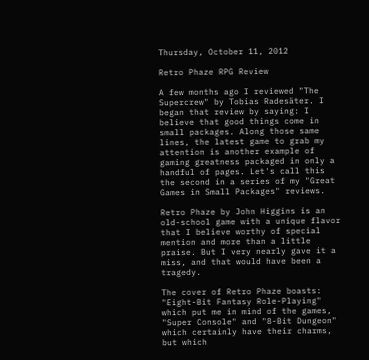Thursday, October 11, 2012

Retro Phaze RPG Review

A few months ago I reviewed "The Supercrew" by Tobias Radesäter. I began that review by saying: I believe that good things come in small packages. Along those same lines, the latest game to grab my attention is another example of gaming greatness packaged in only a handful of pages. Let's call this the second in a series of my "Great Games in Small Packages" reviews.

Retro Phaze by John Higgins is an old-school game with a unique flavor that I believe worthy of special mention and more than a little praise. But I very nearly gave it a miss, and that would have been a tragedy.

The cover of Retro Phaze boasts: "Eight-Bit Fantasy Role-Playing" which put me in mind of the games, "Super Console" and "8-Bit Dungeon" which certainly have their charms, but which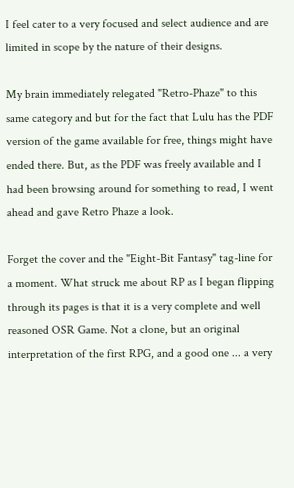I feel cater to a very focused and select audience and are limited in scope by the nature of their designs.

My brain immediately relegated "Retro-Phaze" to this same category and but for the fact that Lulu has the PDF version of the game available for free, things might have ended there. But, as the PDF was freely available and I had been browsing around for something to read, I went ahead and gave Retro Phaze a look.

Forget the cover and the "Eight-Bit Fantasy" tag-line for a moment. What struck me about RP as I began flipping through its pages is that it is a very complete and well reasoned OSR Game. Not a clone, but an original interpretation of the first RPG, and a good one ... a very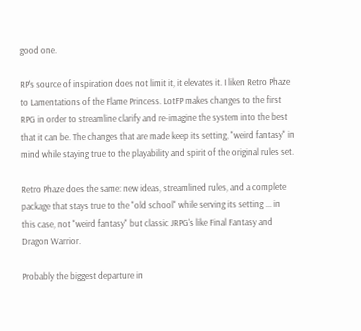good one.

RP's source of inspiration does not limit it, it elevates it. I liken Retro Phaze to Lamentations of the Flame Princess. LotFP makes changes to the first RPG in order to streamline clarify and re-imagine the system into the best that it can be. The changes that are made keep its setting, "weird fantasy" in mind while staying true to the playability and spirit of the original rules set.

Retro Phaze does the same: new ideas, streamlined rules, and a complete package that stays true to the "old school" while serving its setting ... in this case, not "weird fantasy" but classic JRPG's like Final Fantasy and Dragon Warrior.

Probably the biggest departure in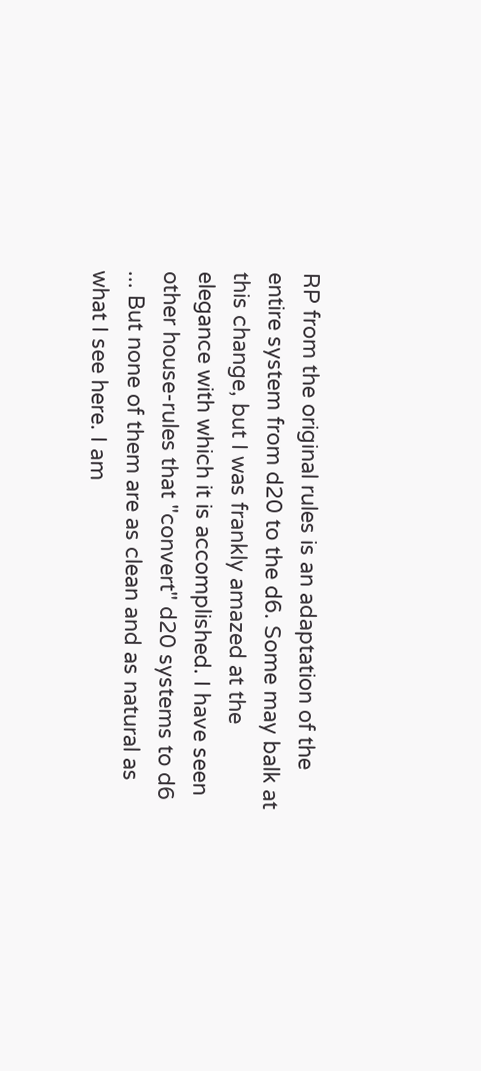RP from the original rules is an adaptation of the entire system from d20 to the d6. Some may balk at this change, but I was frankly amazed at the elegance with which it is accomplished. I have seen other house-rules that "convert" d20 systems to d6 ... But none of them are as clean and as natural as what I see here. I am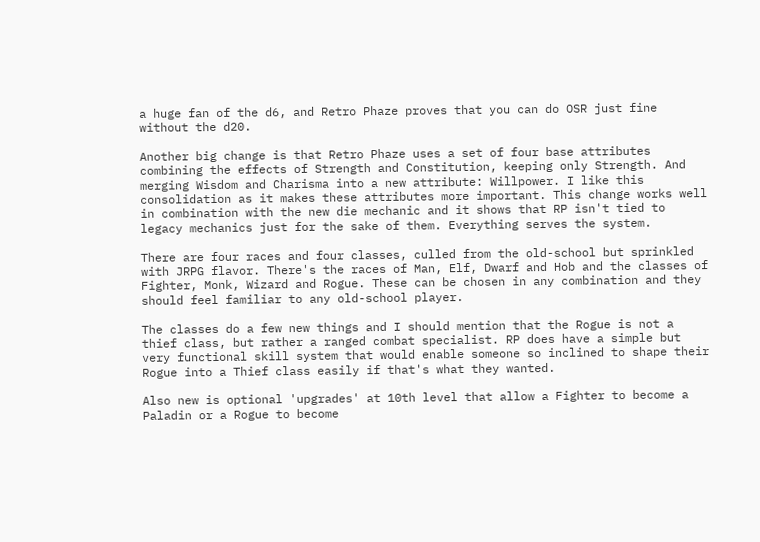a huge fan of the d6, and Retro Phaze proves that you can do OSR just fine without the d20.

Another big change is that Retro Phaze uses a set of four base attributes combining the effects of Strength and Constitution, keeping only Strength. And merging Wisdom and Charisma into a new attribute: Willpower. I like this consolidation as it makes these attributes more important. This change works well in combination with the new die mechanic and it shows that RP isn't tied to legacy mechanics just for the sake of them. Everything serves the system.

There are four races and four classes, culled from the old-school but sprinkled with JRPG flavor. There's the races of Man, Elf, Dwarf and Hob and the classes of Fighter, Monk, Wizard and Rogue. These can be chosen in any combination and they should feel familiar to any old-school player.

The classes do a few new things and I should mention that the Rogue is not a thief class, but rather a ranged combat specialist. RP does have a simple but very functional skill system that would enable someone so inclined to shape their Rogue into a Thief class easily if that's what they wanted.

Also new is optional 'upgrades' at 10th level that allow a Fighter to become a Paladin or a Rogue to become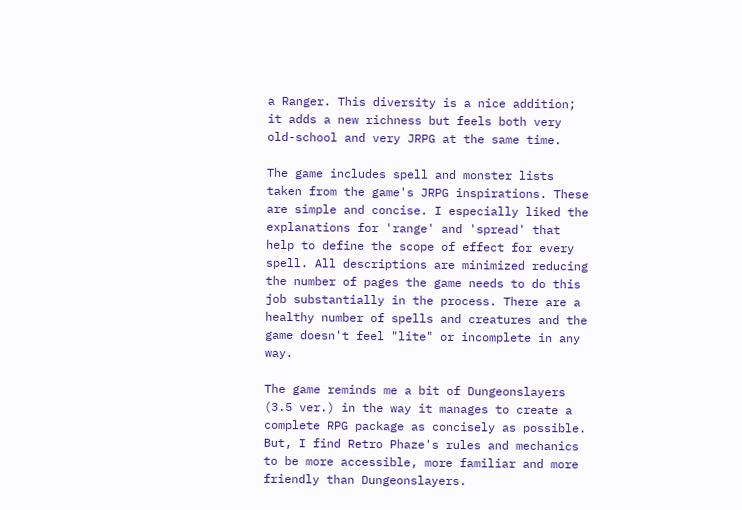a Ranger. This diversity is a nice addition; it adds a new richness but feels both very old-school and very JRPG at the same time.

The game includes spell and monster lists taken from the game's JRPG inspirations. These are simple and concise. I especially liked the explanations for 'range' and 'spread' that help to define the scope of effect for every spell. All descriptions are minimized reducing the number of pages the game needs to do this job substantially in the process. There are a healthy number of spells and creatures and the game doesn't feel "lite" or incomplete in any way.

The game reminds me a bit of Dungeonslayers (3.5 ver.) in the way it manages to create a complete RPG package as concisely as possible. But, I find Retro Phaze's rules and mechanics to be more accessible, more familiar and more friendly than Dungeonslayers.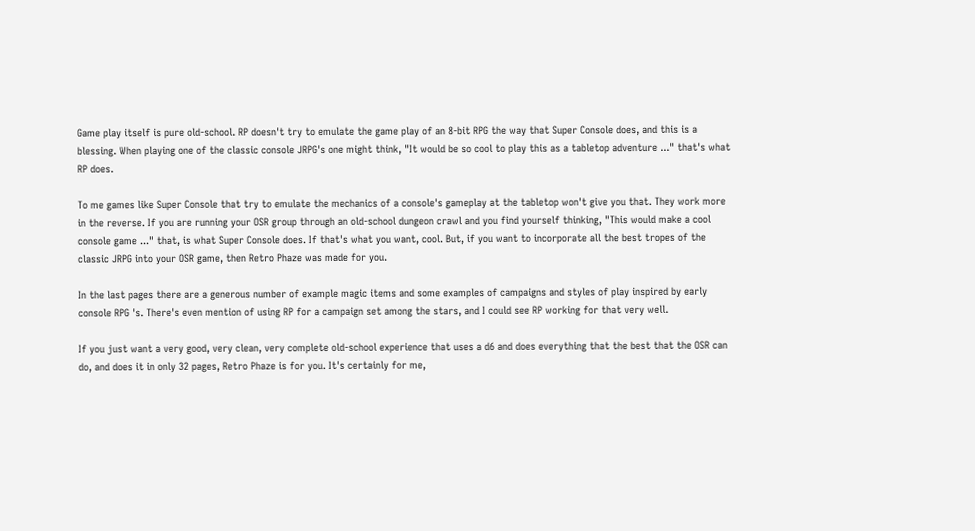Game play itself is pure old-school. RP doesn't try to emulate the game play of an 8-bit RPG the way that Super Console does, and this is a blessing. When playing one of the classic console JRPG's one might think, "It would be so cool to play this as a tabletop adventure ..." that's what RP does.

To me games like Super Console that try to emulate the mechanics of a console's gameplay at the tabletop won't give you that. They work more in the reverse. If you are running your OSR group through an old-school dungeon crawl and you find yourself thinking, "This would make a cool console game ..." that, is what Super Console does. If that's what you want, cool. But, if you want to incorporate all the best tropes of the classic JRPG into your OSR game, then Retro Phaze was made for you.

In the last pages there are a generous number of example magic items and some examples of campaigns and styles of play inspired by early console RPG 's. There's even mention of using RP for a campaign set among the stars, and I could see RP working for that very well.

If you just want a very good, very clean, very complete old-school experience that uses a d6 and does everything that the best that the OSR can do, and does it in only 32 pages, Retro Phaze is for you. It's certainly for me,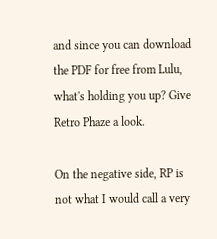and since you can download the PDF for free from Lulu, what's holding you up? Give Retro Phaze a look.

On the negative side, RP is not what I would call a very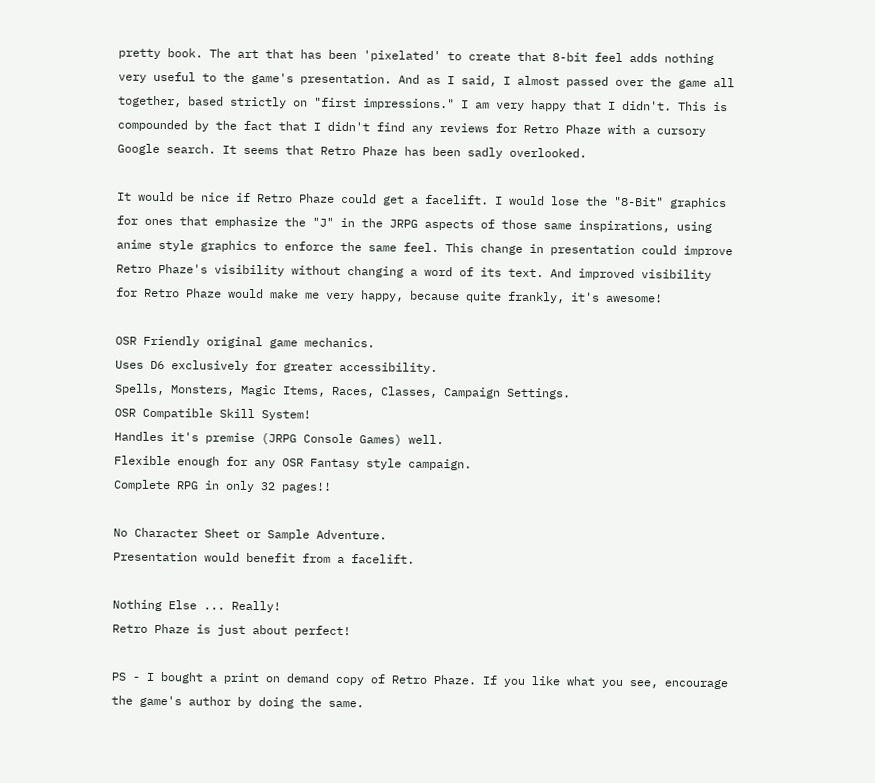pretty book. The art that has been 'pixelated' to create that 8-bit feel adds nothing very useful to the game's presentation. And as I said, I almost passed over the game all together, based strictly on "first impressions." I am very happy that I didn't. This is compounded by the fact that I didn't find any reviews for Retro Phaze with a cursory Google search. It seems that Retro Phaze has been sadly overlooked.

It would be nice if Retro Phaze could get a facelift. I would lose the "8-Bit" graphics for ones that emphasize the "J" in the JRPG aspects of those same inspirations, using anime style graphics to enforce the same feel. This change in presentation could improve Retro Phaze's visibility without changing a word of its text. And improved visibility for Retro Phaze would make me very happy, because quite frankly, it's awesome!

OSR Friendly original game mechanics.
Uses D6 exclusively for greater accessibility.
Spells, Monsters, Magic Items, Races, Classes, Campaign Settings.
OSR Compatible Skill System!
Handles it's premise (JRPG Console Games) well.
Flexible enough for any OSR Fantasy style campaign.
Complete RPG in only 32 pages!!

No Character Sheet or Sample Adventure.
Presentation would benefit from a facelift.

Nothing Else ... Really!
Retro Phaze is just about perfect!

PS - I bought a print on demand copy of Retro Phaze. If you like what you see, encourage the game's author by doing the same.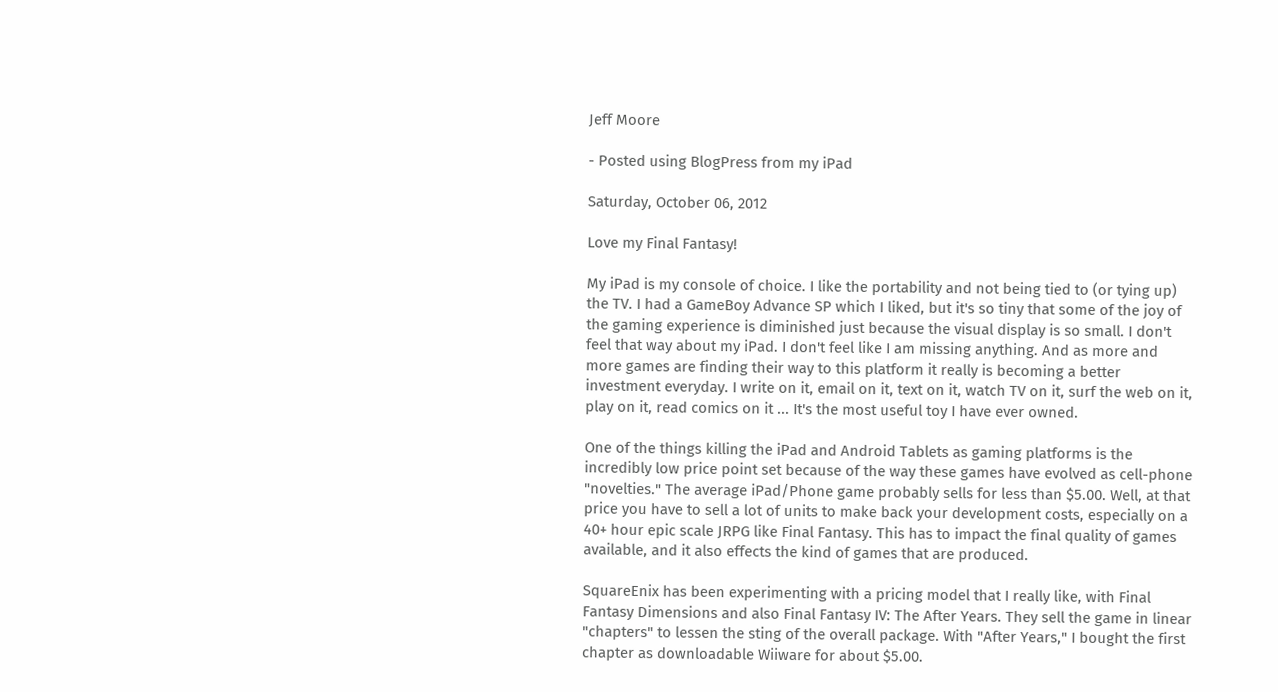Jeff Moore

- Posted using BlogPress from my iPad

Saturday, October 06, 2012

Love my Final Fantasy!

My iPad is my console of choice. I like the portability and not being tied to (or tying up) the TV. I had a GameBoy Advance SP which I liked, but it's so tiny that some of the joy of the gaming experience is diminished just because the visual display is so small. I don't feel that way about my iPad. I don't feel like I am missing anything. And as more and more games are finding their way to this platform it really is becoming a better investment everyday. I write on it, email on it, text on it, watch TV on it, surf the web on it, play on it, read comics on it ... It's the most useful toy I have ever owned.

One of the things killing the iPad and Android Tablets as gaming platforms is the incredibly low price point set because of the way these games have evolved as cell-phone "novelties." The average iPad/Phone game probably sells for less than $5.00. Well, at that price you have to sell a lot of units to make back your development costs, especially on a 40+ hour epic scale JRPG like Final Fantasy. This has to impact the final quality of games available, and it also effects the kind of games that are produced.

SquareEnix has been experimenting with a pricing model that I really like, with Final Fantasy Dimensions and also Final Fantasy IV: The After Years. They sell the game in linear "chapters" to lessen the sting of the overall package. With "After Years," I bought the first chapter as downloadable Wiiware for about $5.00.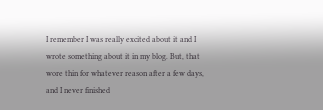I remember I was really excited about it and I wrote something about it in my blog. But, that wore thin for whatever reason after a few days, and I never finished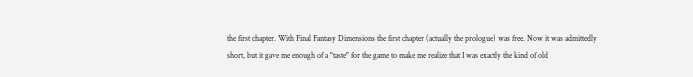the first chapter. With Final Fantasy Dimensions the first chapter (actually the prologue) was free. Now it was admittedly short, but it gave me enough of a "taste" for the game to make me realize that I was exactly the kind of old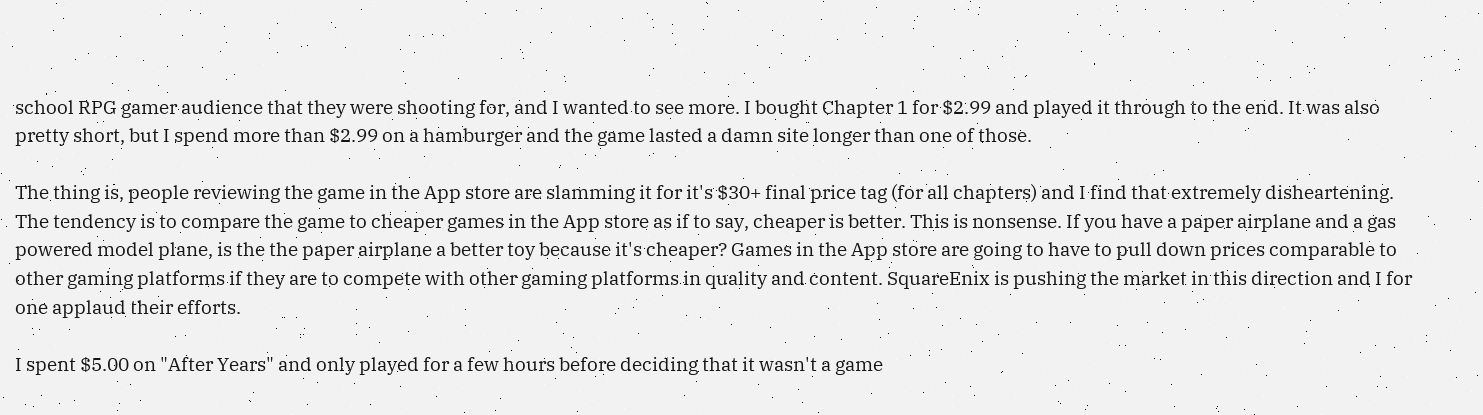school RPG gamer audience that they were shooting for, and I wanted to see more. I bought Chapter 1 for $2.99 and played it through to the end. It was also pretty short, but I spend more than $2.99 on a hamburger and the game lasted a damn site longer than one of those.

The thing is, people reviewing the game in the App store are slamming it for it's $30+ final price tag (for all chapters) and I find that extremely disheartening. The tendency is to compare the game to cheaper games in the App store as if to say, cheaper is better. This is nonsense. If you have a paper airplane and a gas powered model plane, is the the paper airplane a better toy because it's cheaper? Games in the App store are going to have to pull down prices comparable to other gaming platforms if they are to compete with other gaming platforms in quality and content. SquareEnix is pushing the market in this direction and I for one applaud their efforts.

I spent $5.00 on "After Years" and only played for a few hours before deciding that it wasn't a game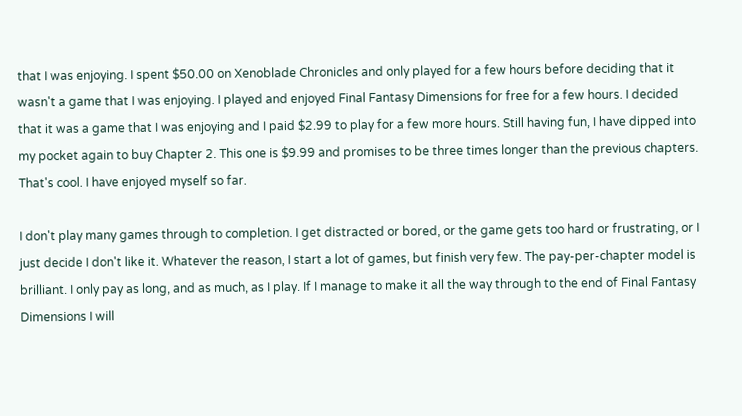that I was enjoying. I spent $50.00 on Xenoblade Chronicles and only played for a few hours before deciding that it wasn't a game that I was enjoying. I played and enjoyed Final Fantasy Dimensions for free for a few hours. I decided that it was a game that I was enjoying and I paid $2.99 to play for a few more hours. Still having fun, I have dipped into my pocket again to buy Chapter 2. This one is $9.99 and promises to be three times longer than the previous chapters. That's cool. I have enjoyed myself so far.

I don't play many games through to completion. I get distracted or bored, or the game gets too hard or frustrating, or I just decide I don't like it. Whatever the reason, I start a lot of games, but finish very few. The pay-per-chapter model is brilliant. I only pay as long, and as much, as I play. If I manage to make it all the way through to the end of Final Fantasy Dimensions I will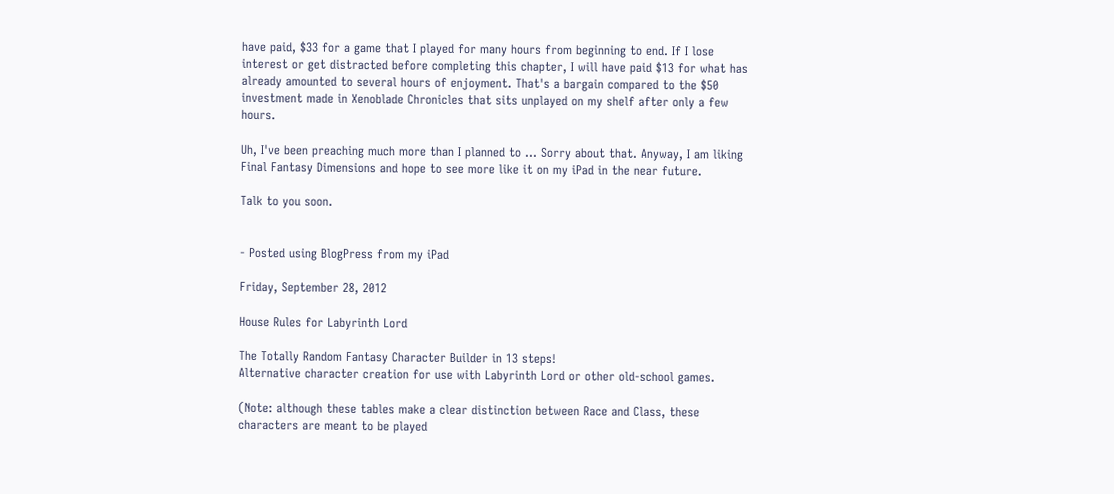have paid, $33 for a game that I played for many hours from beginning to end. If I lose interest or get distracted before completing this chapter, I will have paid $13 for what has already amounted to several hours of enjoyment. That's a bargain compared to the $50 investment made in Xenoblade Chronicles that sits unplayed on my shelf after only a few hours.

Uh, I've been preaching much more than I planned to ... Sorry about that. Anyway, I am liking Final Fantasy Dimensions and hope to see more like it on my iPad in the near future.

Talk to you soon.


- Posted using BlogPress from my iPad

Friday, September 28, 2012

House Rules for Labyrinth Lord

The Totally Random Fantasy Character Builder in 13 steps!
Alternative character creation for use with Labyrinth Lord or other old-school games.

(Note: although these tables make a clear distinction between Race and Class, these characters are meant to be played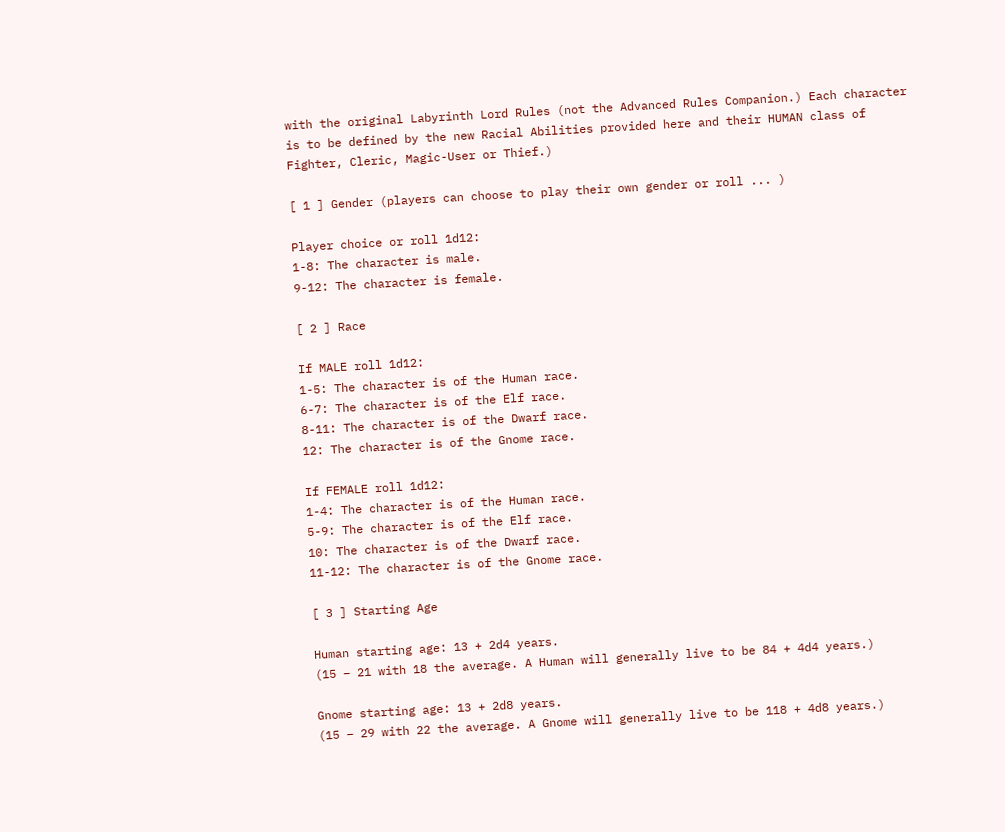with the original Labyrinth Lord Rules (not the Advanced Rules Companion.) Each character is to be defined by the new Racial Abilities provided here and their HUMAN class of Fighter, Cleric, Magic-User or Thief.)

[ 1 ] Gender (players can choose to play their own gender or roll ... )

Player choice or roll 1d12:
1-8: The character is male.
9-12: The character is female.

[ 2 ] Race

If MALE roll 1d12:
1-5: The character is of the Human race.
6-7: The character is of the Elf race.
8-11: The character is of the Dwarf race.
12: The character is of the Gnome race.

If FEMALE roll 1d12:
1-4: The character is of the Human race.
5-9: The character is of the Elf race.
10: The character is of the Dwarf race.
11-12: The character is of the Gnome race.

[ 3 ] Starting Age

Human starting age: 13 + 2d4 years.
(15 – 21 with 18 the average. A Human will generally live to be 84 + 4d4 years.)

Gnome starting age: 13 + 2d8 years.
(15 – 29 with 22 the average. A Gnome will generally live to be 118 + 4d8 years.)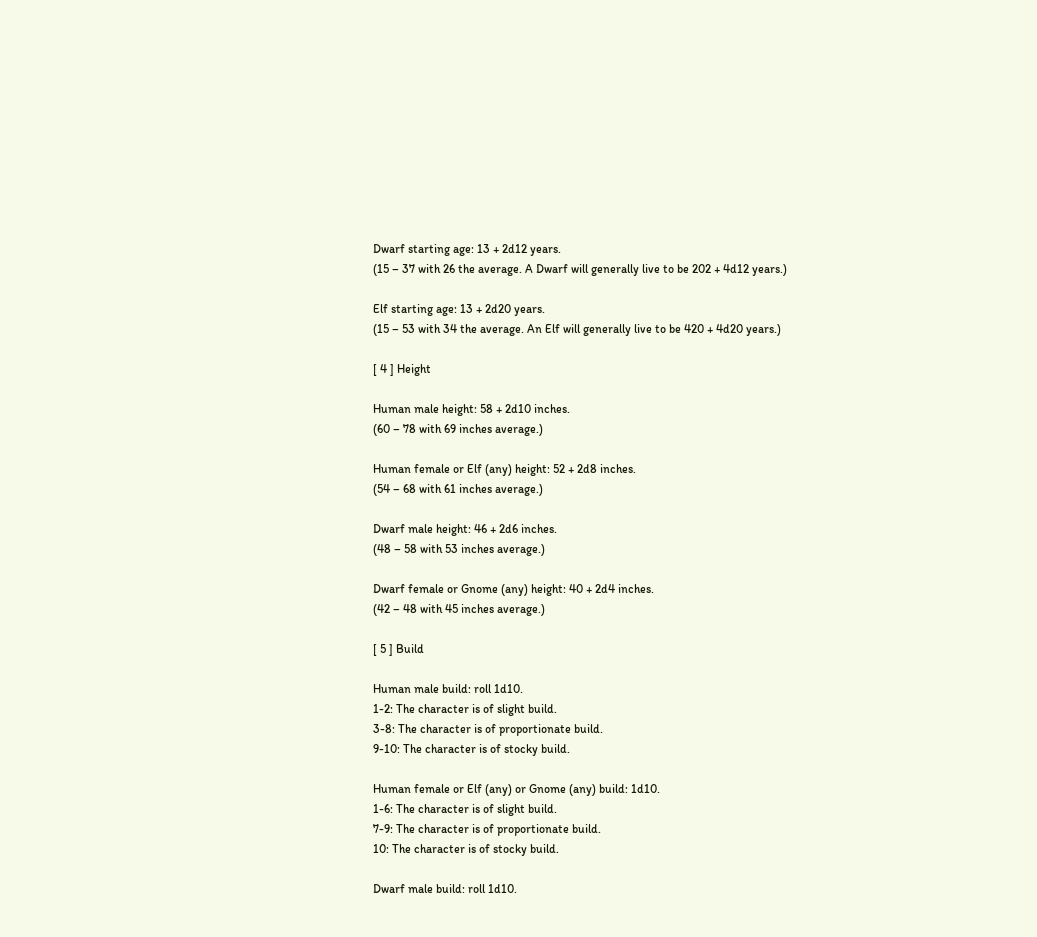Dwarf starting age: 13 + 2d12 years.
(15 – 37 with 26 the average. A Dwarf will generally live to be 202 + 4d12 years.)

Elf starting age: 13 + 2d20 years.
(15 – 53 with 34 the average. An Elf will generally live to be 420 + 4d20 years.)

[ 4 ] Height

Human male height: 58 + 2d10 inches.
(60 – 78 with 69 inches average.)

Human female or Elf (any) height: 52 + 2d8 inches.
(54 – 68 with 61 inches average.)

Dwarf male height: 46 + 2d6 inches.
(48 – 58 with 53 inches average.)

Dwarf female or Gnome (any) height: 40 + 2d4 inches.
(42 – 48 with 45 inches average.)

[ 5 ] Build

Human male build: roll 1d10.
1-2: The character is of slight build.
3-8: The character is of proportionate build.
9-10: The character is of stocky build.

Human female or Elf (any) or Gnome (any) build: 1d10.
1-6: The character is of slight build.
7-9: The character is of proportionate build.
10: The character is of stocky build.

Dwarf male build: roll 1d10.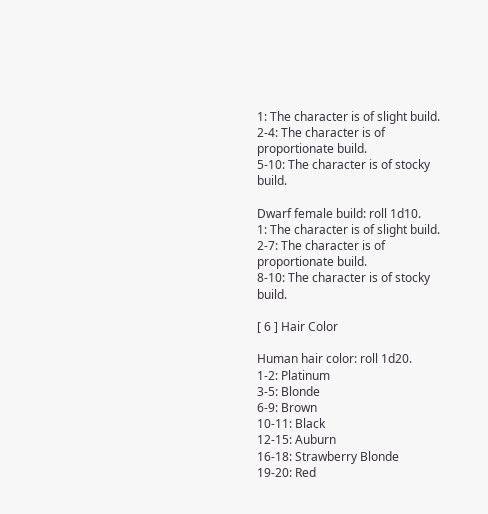1: The character is of slight build.
2-4: The character is of proportionate build.
5-10: The character is of stocky build.

Dwarf female build: roll 1d10.
1: The character is of slight build.
2-7: The character is of proportionate build.
8-10: The character is of stocky build.

[ 6 ] Hair Color

Human hair color: roll 1d20.
1-2: Platinum
3-5: Blonde
6-9: Brown
10-11: Black
12-15: Auburn
16-18: Strawberry Blonde
19-20: Red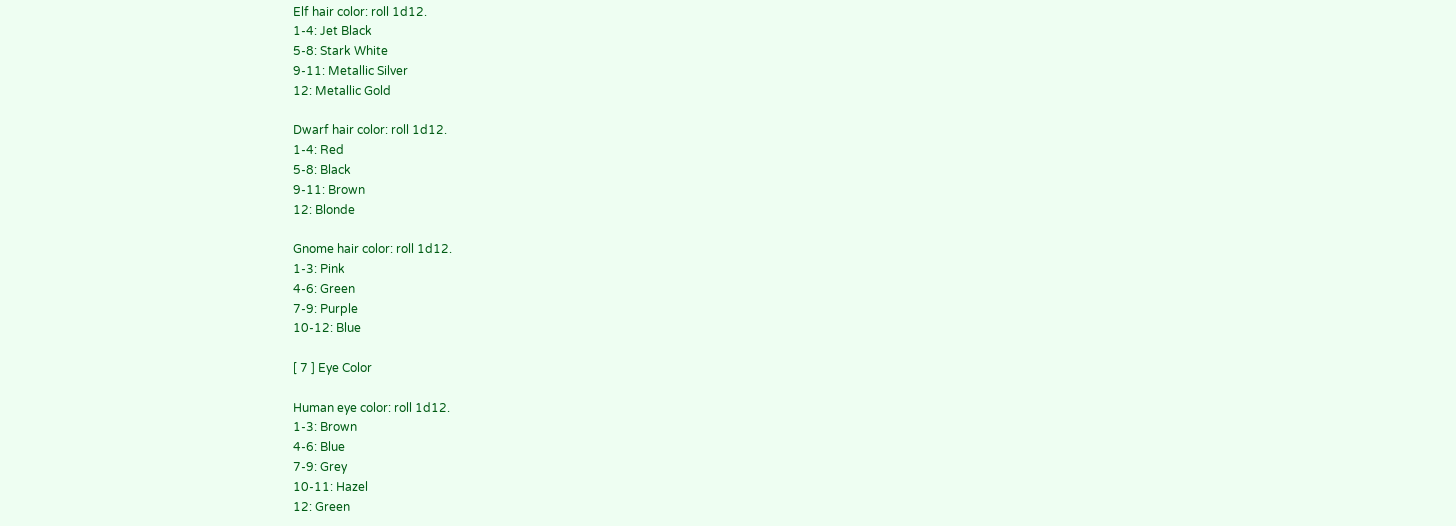Elf hair color: roll 1d12.
1-4: Jet Black
5-8: Stark White
9-11: Metallic Silver
12: Metallic Gold

Dwarf hair color: roll 1d12.
1-4: Red
5-8: Black
9-11: Brown
12: Blonde

Gnome hair color: roll 1d12.
1-3: Pink
4-6: Green
7-9: Purple
10-12: Blue

[ 7 ] Eye Color

Human eye color: roll 1d12.
1-3: Brown
4-6: Blue
7-9: Grey
10-11: Hazel
12: Green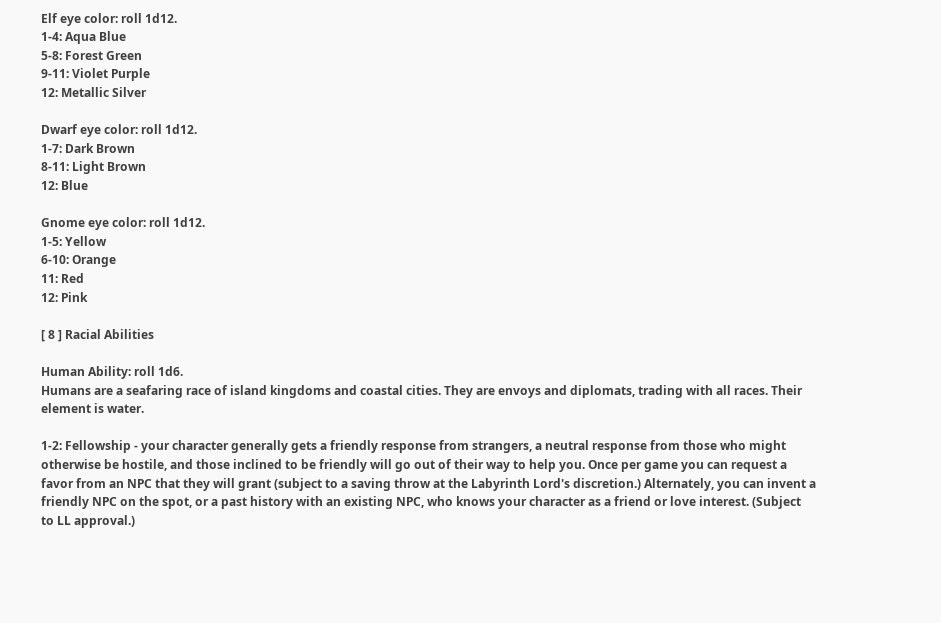Elf eye color: roll 1d12.
1-4: Aqua Blue
5-8: Forest Green
9-11: Violet Purple
12: Metallic Silver

Dwarf eye color: roll 1d12.
1-7: Dark Brown
8-11: Light Brown
12: Blue

Gnome eye color: roll 1d12.
1-5: Yellow
6-10: Orange
11: Red
12: Pink

[ 8 ] Racial Abilities

Human Ability: roll 1d6.
Humans are a seafaring race of island kingdoms and coastal cities. They are envoys and diplomats, trading with all races. Their element is water.

1-2: Fellowship - your character generally gets a friendly response from strangers, a neutral response from those who might otherwise be hostile, and those inclined to be friendly will go out of their way to help you. Once per game you can request a favor from an NPC that they will grant (subject to a saving throw at the Labyrinth Lord's discretion.) Alternately, you can invent a friendly NPC on the spot, or a past history with an existing NPC, who knows your character as a friend or love interest. (Subject to LL approval.)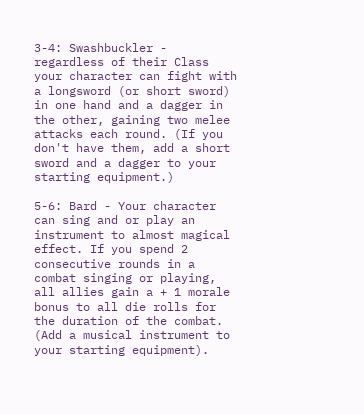3-4: Swashbuckler - regardless of their Class your character can fight with a longsword (or short sword) in one hand and a dagger in the other, gaining two melee attacks each round. (If you don't have them, add a short sword and a dagger to your starting equipment.)

5-6: Bard - Your character can sing and or play an instrument to almost magical effect. If you spend 2 consecutive rounds in a combat singing or playing, all allies gain a + 1 morale bonus to all die rolls for the duration of the combat. (Add a musical instrument to your starting equipment).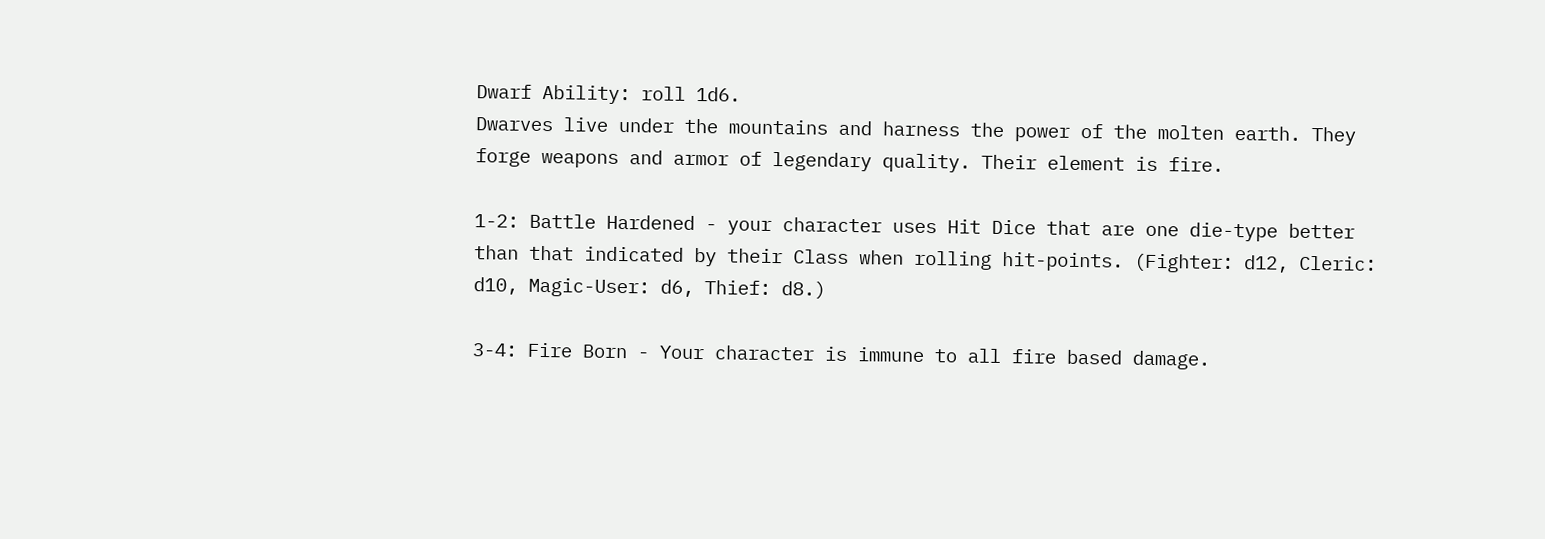Dwarf Ability: roll 1d6.
Dwarves live under the mountains and harness the power of the molten earth. They forge weapons and armor of legendary quality. Their element is fire.

1-2: Battle Hardened - your character uses Hit Dice that are one die-type better than that indicated by their Class when rolling hit-points. (Fighter: d12, Cleric: d10, Magic-User: d6, Thief: d8.)

3-4: Fire Born - Your character is immune to all fire based damage.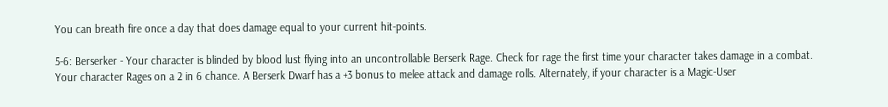You can breath fire once a day that does damage equal to your current hit-points.

5-6: Berserker - Your character is blinded by blood lust flying into an uncontrollable Berserk Rage. Check for rage the first time your character takes damage in a combat. Your character Rages on a 2 in 6 chance. A Berserk Dwarf has a +3 bonus to melee attack and damage rolls. Alternately, if your character is a Magic-User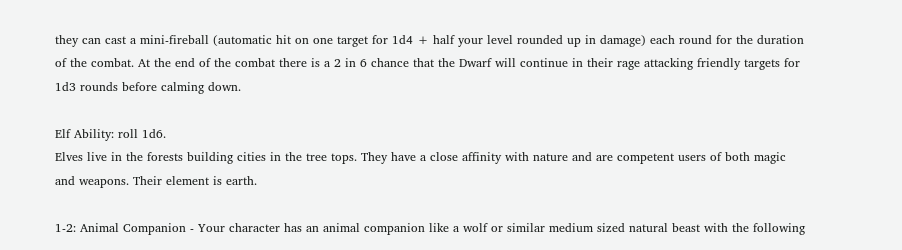they can cast a mini-fireball (automatic hit on one target for 1d4 + half your level rounded up in damage) each round for the duration of the combat. At the end of the combat there is a 2 in 6 chance that the Dwarf will continue in their rage attacking friendly targets for 1d3 rounds before calming down.

Elf Ability: roll 1d6.
Elves live in the forests building cities in the tree tops. They have a close affinity with nature and are competent users of both magic and weapons. Their element is earth.

1-2: Animal Companion - Your character has an animal companion like a wolf or similar medium sized natural beast with the following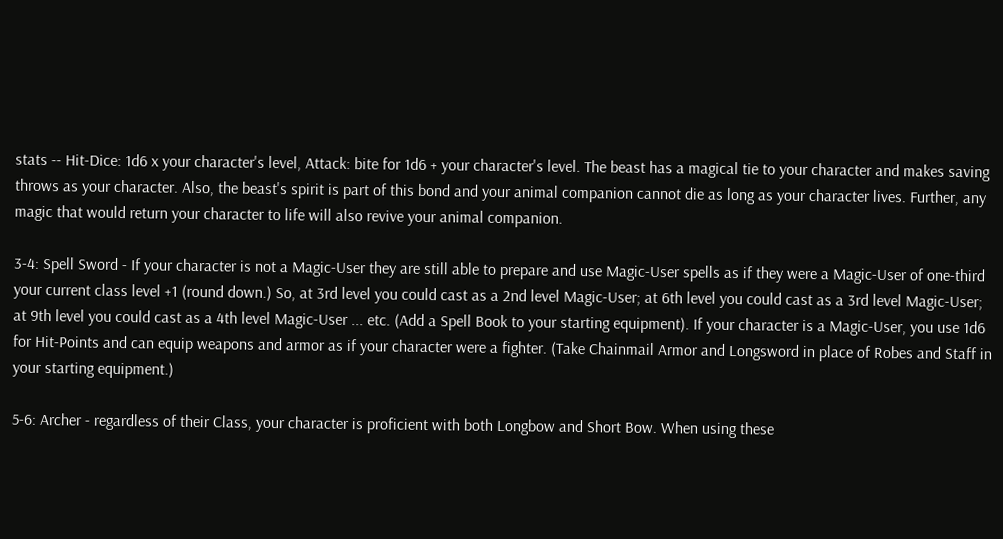stats -- Hit-Dice: 1d6 x your character's level, Attack: bite for 1d6 + your character's level. The beast has a magical tie to your character and makes saving throws as your character. Also, the beast's spirit is part of this bond and your animal companion cannot die as long as your character lives. Further, any magic that would return your character to life will also revive your animal companion.

3-4: Spell Sword - If your character is not a Magic-User they are still able to prepare and use Magic-User spells as if they were a Magic-User of one-third your current class level +1 (round down.) So, at 3rd level you could cast as a 2nd level Magic-User; at 6th level you could cast as a 3rd level Magic-User; at 9th level you could cast as a 4th level Magic-User ... etc. (Add a Spell Book to your starting equipment). If your character is a Magic-User, you use 1d6 for Hit-Points and can equip weapons and armor as if your character were a fighter. (Take Chainmail Armor and Longsword in place of Robes and Staff in your starting equipment.)

5-6: Archer - regardless of their Class, your character is proficient with both Longbow and Short Bow. When using these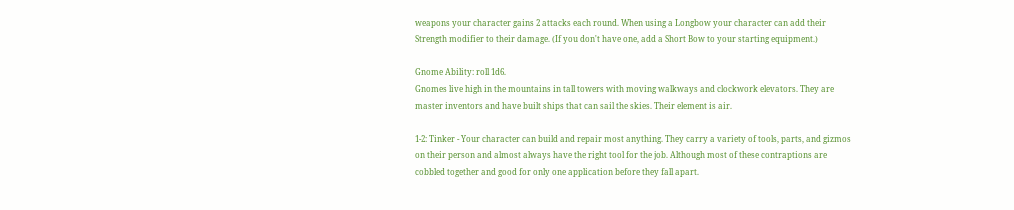weapons your character gains 2 attacks each round. When using a Longbow your character can add their Strength modifier to their damage. (If you don't have one, add a Short Bow to your starting equipment.)

Gnome Ability: roll 1d6.
Gnomes live high in the mountains in tall towers with moving walkways and clockwork elevators. They are master inventors and have built ships that can sail the skies. Their element is air.

1-2: Tinker - Your character can build and repair most anything. They carry a variety of tools, parts, and gizmos on their person and almost always have the right tool for the job. Although most of these contraptions are cobbled together and good for only one application before they fall apart.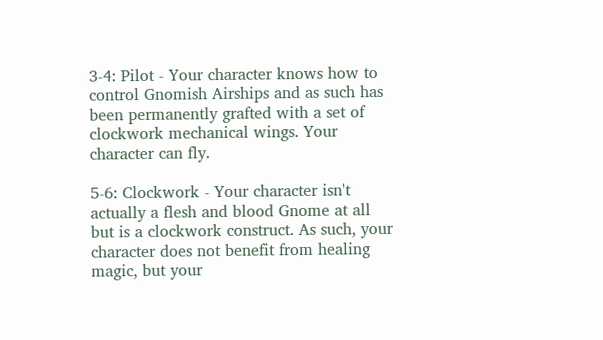3-4: Pilot - Your character knows how to control Gnomish Airships and as such has been permanently grafted with a set of clockwork mechanical wings. Your character can fly.

5-6: Clockwork - Your character isn't actually a flesh and blood Gnome at all but is a clockwork construct. As such, your character does not benefit from healing magic, but your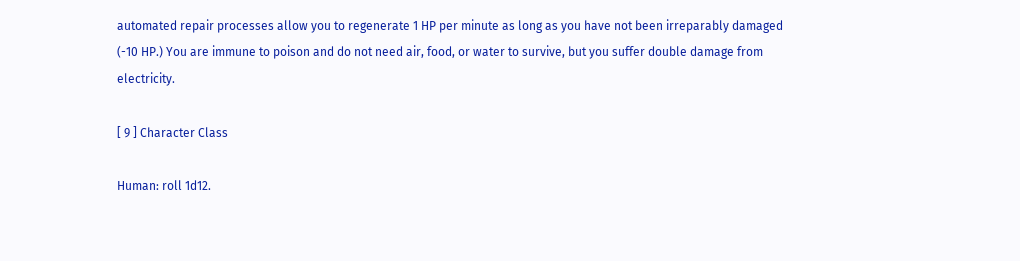automated repair processes allow you to regenerate 1 HP per minute as long as you have not been irreparably damaged (-10 HP.) You are immune to poison and do not need air, food, or water to survive, but you suffer double damage from electricity.

[ 9 ] Character Class

Human: roll 1d12.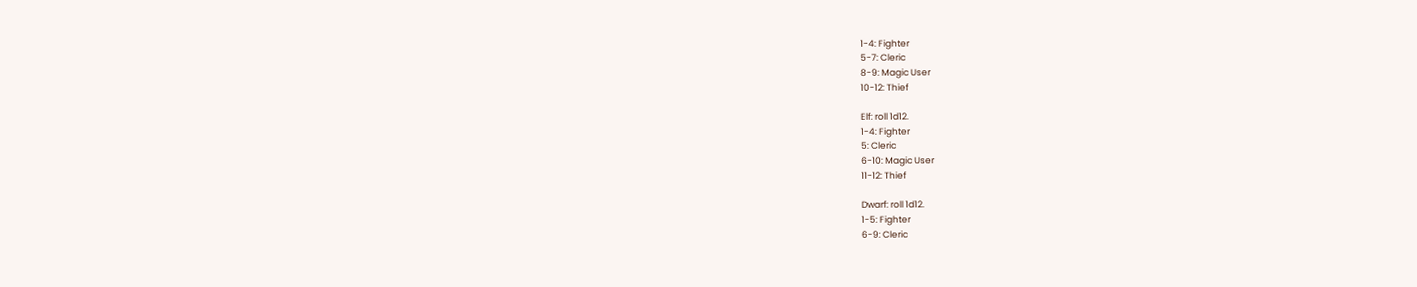1-4: Fighter
5-7: Cleric
8-9: Magic User
10-12: Thief

Elf: roll 1d12.
1-4: Fighter
5: Cleric
6-10: Magic User
11-12: Thief

Dwarf: roll 1d12.
1-5: Fighter
6-9: Cleric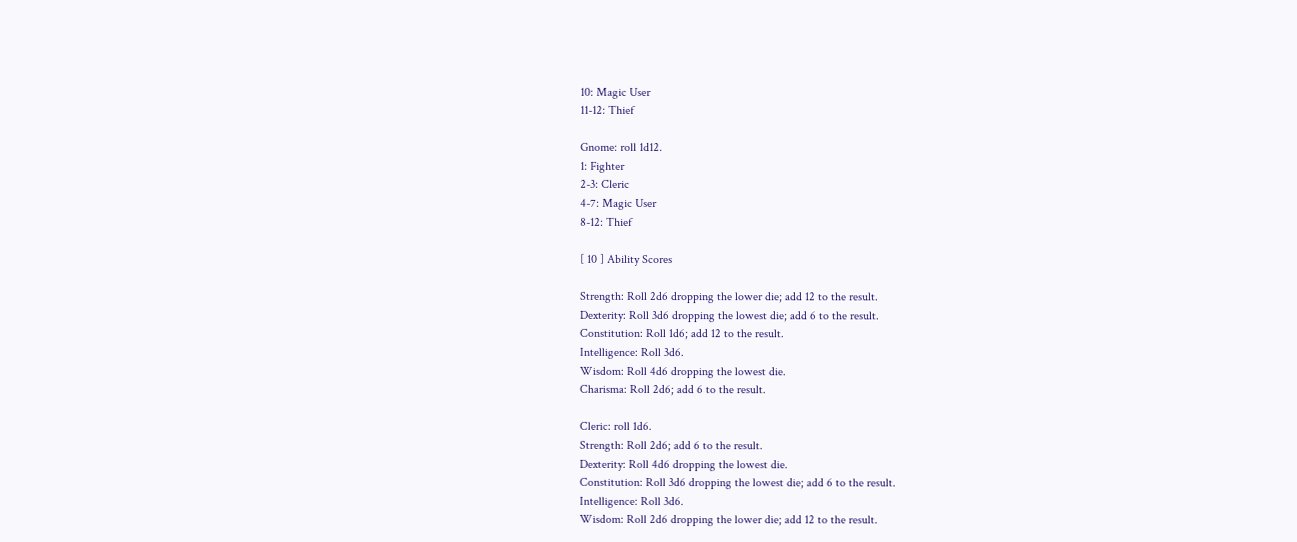10: Magic User
11-12: Thief

Gnome: roll 1d12.
1: Fighter
2-3: Cleric
4-7: Magic User
8-12: Thief

[ 10 ] Ability Scores

Strength: Roll 2d6 dropping the lower die; add 12 to the result.
Dexterity: Roll 3d6 dropping the lowest die; add 6 to the result.
Constitution: Roll 1d6; add 12 to the result.
Intelligence: Roll 3d6.
Wisdom: Roll 4d6 dropping the lowest die.
Charisma: Roll 2d6; add 6 to the result.

Cleric: roll 1d6.
Strength: Roll 2d6; add 6 to the result.
Dexterity: Roll 4d6 dropping the lowest die.
Constitution: Roll 3d6 dropping the lowest die; add 6 to the result.
Intelligence: Roll 3d6.
Wisdom: Roll 2d6 dropping the lower die; add 12 to the result.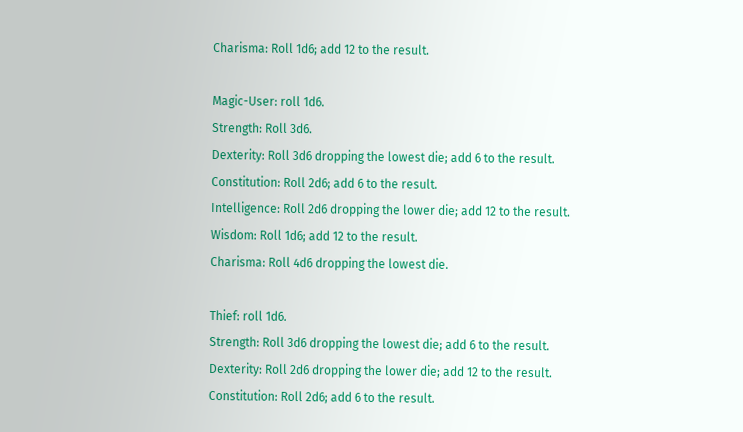Charisma: Roll 1d6; add 12 to the result.

Magic-User: roll 1d6.
Strength: Roll 3d6.
Dexterity: Roll 3d6 dropping the lowest die; add 6 to the result.
Constitution: Roll 2d6; add 6 to the result.
Intelligence: Roll 2d6 dropping the lower die; add 12 to the result.
Wisdom: Roll 1d6; add 12 to the result.
Charisma: Roll 4d6 dropping the lowest die.

Thief: roll 1d6.
Strength: Roll 3d6 dropping the lowest die; add 6 to the result.
Dexterity: Roll 2d6 dropping the lower die; add 12 to the result.
Constitution: Roll 2d6; add 6 to the result.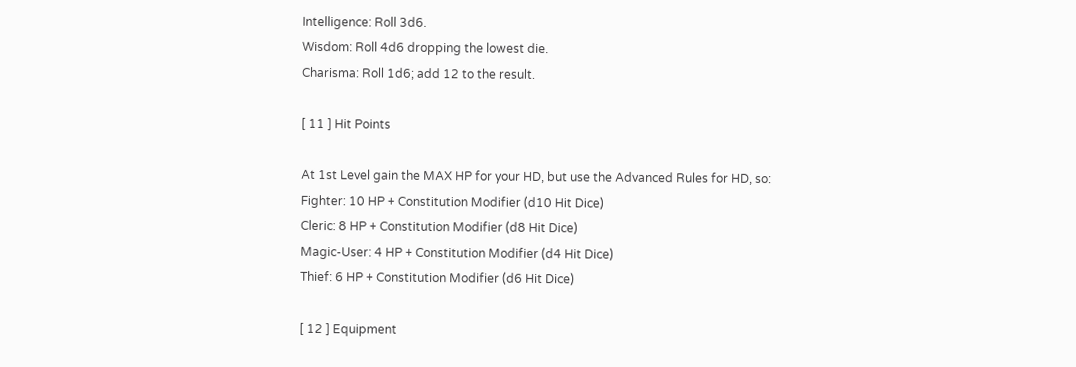Intelligence: Roll 3d6.
Wisdom: Roll 4d6 dropping the lowest die.
Charisma: Roll 1d6; add 12 to the result.

[ 11 ] Hit Points

At 1st Level gain the MAX HP for your HD, but use the Advanced Rules for HD, so:
Fighter: 10 HP + Constitution Modifier (d10 Hit Dice)
Cleric: 8 HP + Constitution Modifier (d8 Hit Dice)
Magic-User: 4 HP + Constitution Modifier (d4 Hit Dice)
Thief: 6 HP + Constitution Modifier (d6 Hit Dice)

[ 12 ] Equipment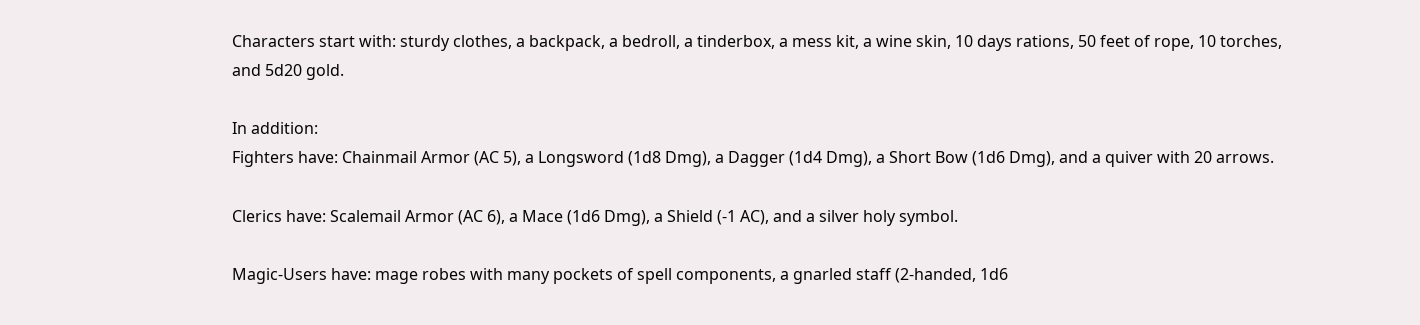Characters start with: sturdy clothes, a backpack, a bedroll, a tinderbox, a mess kit, a wine skin, 10 days rations, 50 feet of rope, 10 torches, and 5d20 gold.

In addition:
Fighters have: Chainmail Armor (AC 5), a Longsword (1d8 Dmg), a Dagger (1d4 Dmg), a Short Bow (1d6 Dmg), and a quiver with 20 arrows.

Clerics have: Scalemail Armor (AC 6), a Mace (1d6 Dmg), a Shield (-1 AC), and a silver holy symbol.

Magic-Users have: mage robes with many pockets of spell components, a gnarled staff (2-handed, 1d6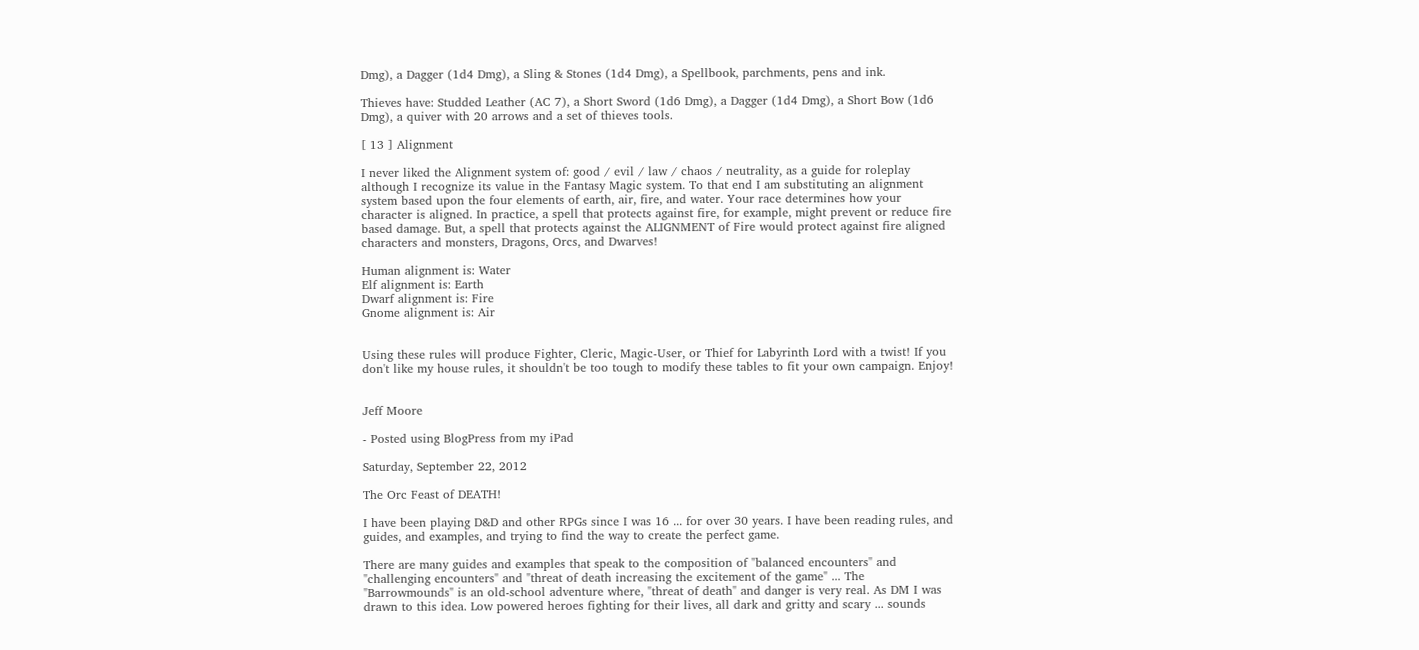Dmg), a Dagger (1d4 Dmg), a Sling & Stones (1d4 Dmg), a Spellbook, parchments, pens and ink.

Thieves have: Studded Leather (AC 7), a Short Sword (1d6 Dmg), a Dagger (1d4 Dmg), a Short Bow (1d6 Dmg), a quiver with 20 arrows and a set of thieves tools.

[ 13 ] Alignment

I never liked the Alignment system of: good / evil / law / chaos / neutrality, as a guide for roleplay although I recognize its value in the Fantasy Magic system. To that end I am substituting an alignment system based upon the four elements of earth, air, fire, and water. Your race determines how your character is aligned. In practice, a spell that protects against fire, for example, might prevent or reduce fire based damage. But, a spell that protects against the ALIGNMENT of Fire would protect against fire aligned characters and monsters, Dragons, Orcs, and Dwarves!

Human alignment is: Water
Elf alignment is: Earth
Dwarf alignment is: Fire
Gnome alignment is: Air


Using these rules will produce Fighter, Cleric, Magic-User, or Thief for Labyrinth Lord with a twist! If you don't like my house rules, it shouldn't be too tough to modify these tables to fit your own campaign. Enjoy!


Jeff Moore

- Posted using BlogPress from my iPad

Saturday, September 22, 2012

The Orc Feast of DEATH!

I have been playing D&D and other RPGs since I was 16 ... for over 30 years. I have been reading rules, and guides, and examples, and trying to find the way to create the perfect game.

There are many guides and examples that speak to the composition of "balanced encounters" and "challenging encounters" and "threat of death increasing the excitement of the game" ... The "Barrowmounds" is an old-school adventure where, "threat of death" and danger is very real. As DM I was drawn to this idea. Low powered heroes fighting for their lives, all dark and gritty and scary ... sounds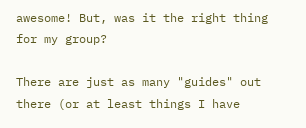awesome! But, was it the right thing for my group?

There are just as many "guides" out there (or at least things I have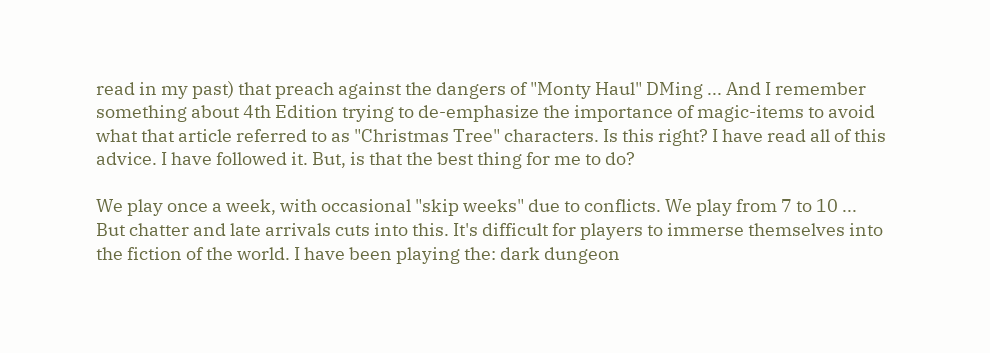read in my past) that preach against the dangers of "Monty Haul" DMing ... And I remember something about 4th Edition trying to de-emphasize the importance of magic-items to avoid what that article referred to as "Christmas Tree" characters. Is this right? I have read all of this advice. I have followed it. But, is that the best thing for me to do?

We play once a week, with occasional "skip weeks" due to conflicts. We play from 7 to 10 ... But chatter and late arrivals cuts into this. It's difficult for players to immerse themselves into the fiction of the world. I have been playing the: dark dungeon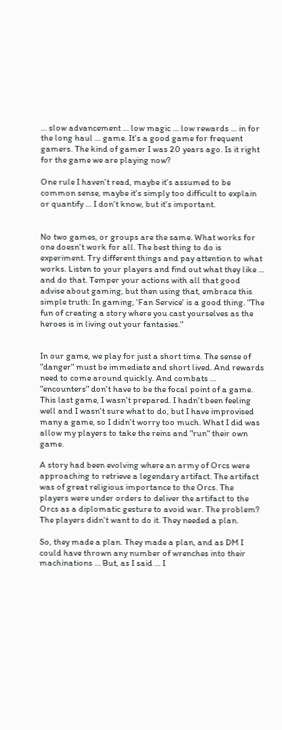... slow advancement ... low magic ... low rewards ... in for the long haul ... game. It's a good game for frequent gamers. The kind of gamer I was 20 years ago. Is it right for the game we are playing now?

One rule I haven't read, maybe it's assumed to be common sense, maybe it's simply too difficult to explain or quantify ... I don't know, but it's important.


No two games, or groups are the same. What works for one doesn't work for all. The best thing to do is experiment. Try different things and pay attention to what works. Listen to your players and find out what they like ... and do that. Temper your actions with all that good advise about gaming, but then using that, embrace this simple truth: In gaming, 'Fan Service' is a good thing. "The fun of creating a story where you cast yourselves as the heroes is in living out your fantasies."


In our game, we play for just a short time. The sense of "danger" must be immediate and short lived. And rewards need to come around quickly. And combats ... "encounters" don't have to be the focal point of a game. This last game, I wasn't prepared. I hadn't been feeling well and I wasn't sure what to do, but I have improvised many a game, so I didn't worry too much. What I did was allow my players to take the reins and "run" their own game.

A story had been evolving where an army of Orcs were approaching to retrieve a legendary artifact. The artifact was of great religious importance to the Orcs. The players were under orders to deliver the artifact to the Orcs as a diplomatic gesture to avoid war. The problem? The players didn't want to do it. They needed a plan.

So, they made a plan. They made a plan, and as DM I could have thrown any number of wrenches into their machinations ... But, as I said ... I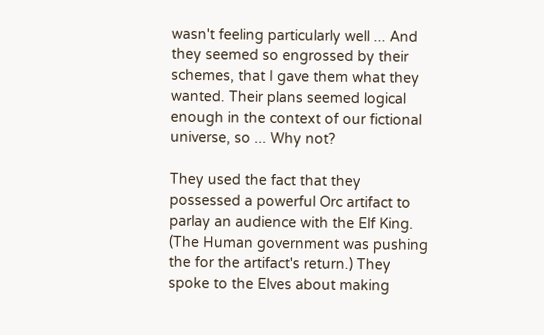wasn't feeling particularly well ... And they seemed so engrossed by their schemes, that I gave them what they wanted. Their plans seemed logical enough in the context of our fictional universe, so ... Why not?

They used the fact that they possessed a powerful Orc artifact to parlay an audience with the Elf King. (The Human government was pushing the for the artifact's return.) They spoke to the Elves about making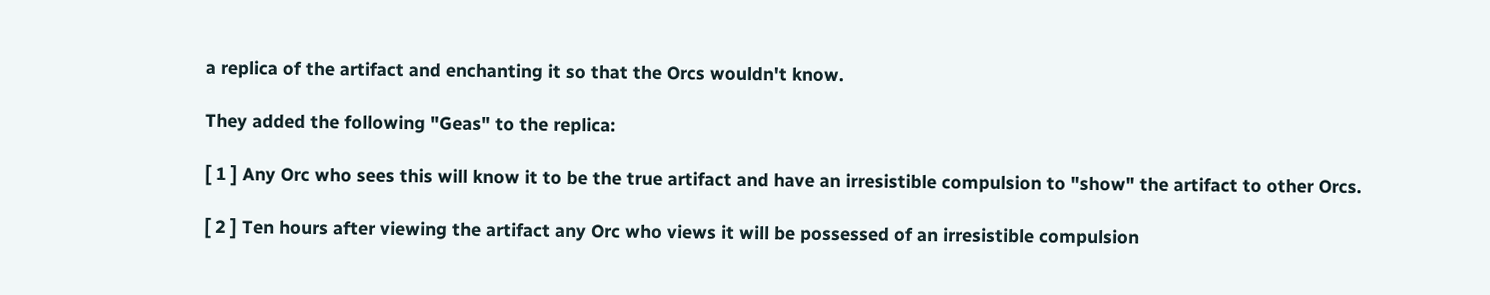a replica of the artifact and enchanting it so that the Orcs wouldn't know.

They added the following "Geas" to the replica:

[ 1 ] Any Orc who sees this will know it to be the true artifact and have an irresistible compulsion to "show" the artifact to other Orcs.

[ 2 ] Ten hours after viewing the artifact any Orc who views it will be possessed of an irresistible compulsion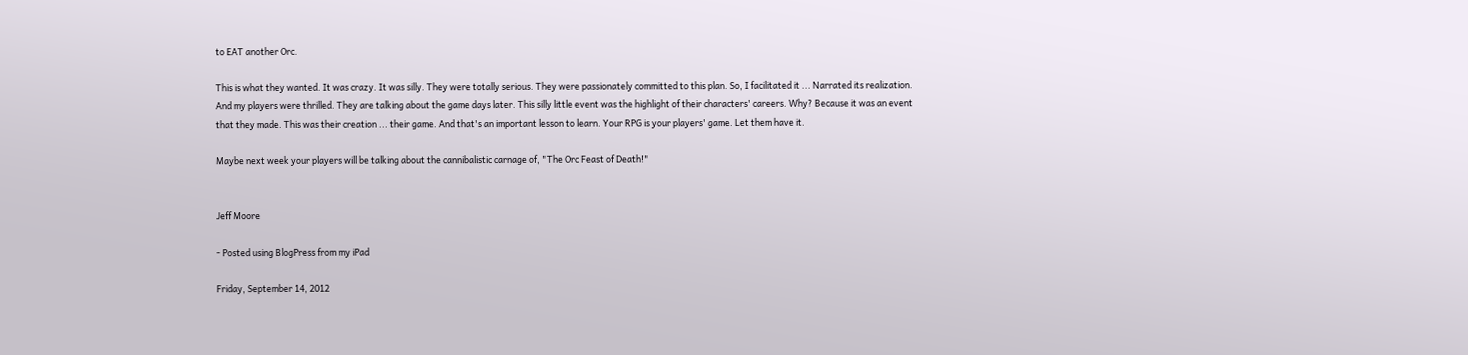to EAT another Orc.

This is what they wanted. It was crazy. It was silly. They were totally serious. They were passionately committed to this plan. So, I facilitated it ... Narrated its realization. And my players were thrilled. They are talking about the game days later. This silly little event was the highlight of their characters' careers. Why? Because it was an event that they made. This was their creation ... their game. And that's an important lesson to learn. Your RPG is your players' game. Let them have it.

Maybe next week your players will be talking about the cannibalistic carnage of, "The Orc Feast of Death!"


Jeff Moore

- Posted using BlogPress from my iPad

Friday, September 14, 2012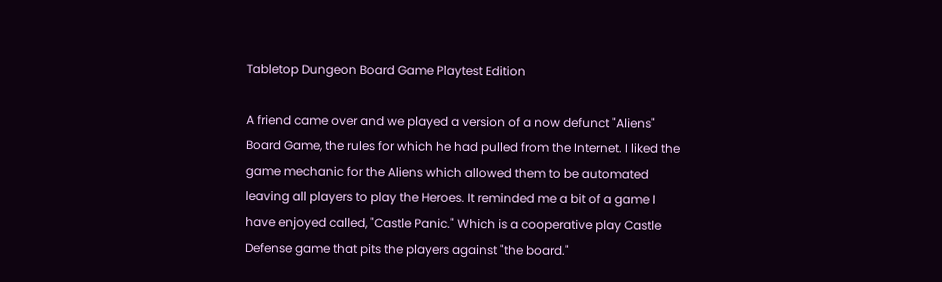Tabletop Dungeon Board Game Playtest Edition

A friend came over and we played a version of a now defunct "Aliens" Board Game, the rules for which he had pulled from the Internet. I liked the game mechanic for the Aliens which allowed them to be automated leaving all players to play the Heroes. It reminded me a bit of a game I have enjoyed called, "Castle Panic." Which is a cooperative play Castle Defense game that pits the players against "the board."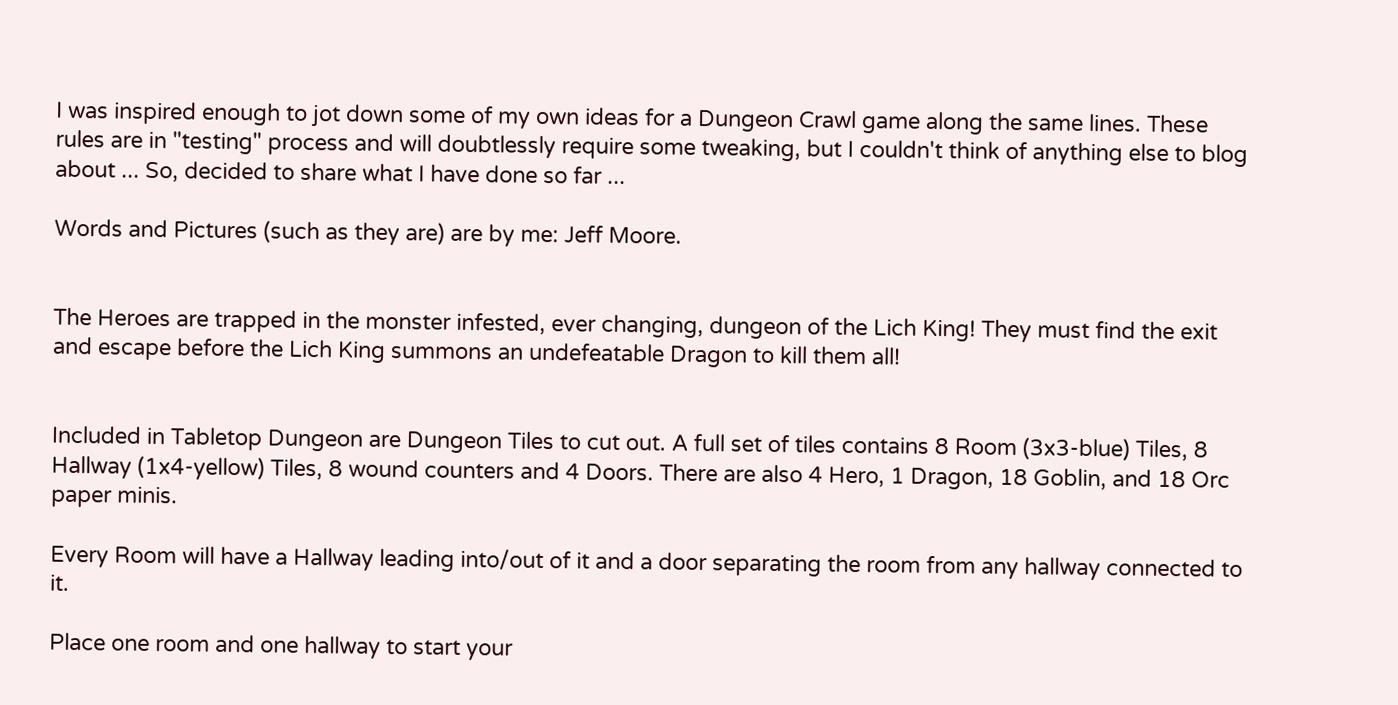I was inspired enough to jot down some of my own ideas for a Dungeon Crawl game along the same lines. These rules are in "testing" process and will doubtlessly require some tweaking, but I couldn't think of anything else to blog about ... So, decided to share what I have done so far ...

Words and Pictures (such as they are) are by me: Jeff Moore.


The Heroes are trapped in the monster infested, ever changing, dungeon of the Lich King! They must find the exit and escape before the Lich King summons an undefeatable Dragon to kill them all!


Included in Tabletop Dungeon are Dungeon Tiles to cut out. A full set of tiles contains 8 Room (3x3-blue) Tiles, 8 Hallway (1x4-yellow) Tiles, 8 wound counters and 4 Doors. There are also 4 Hero, 1 Dragon, 18 Goblin, and 18 Orc paper minis.

Every Room will have a Hallway leading into/out of it and a door separating the room from any hallway connected to it.

Place one room and one hallway to start your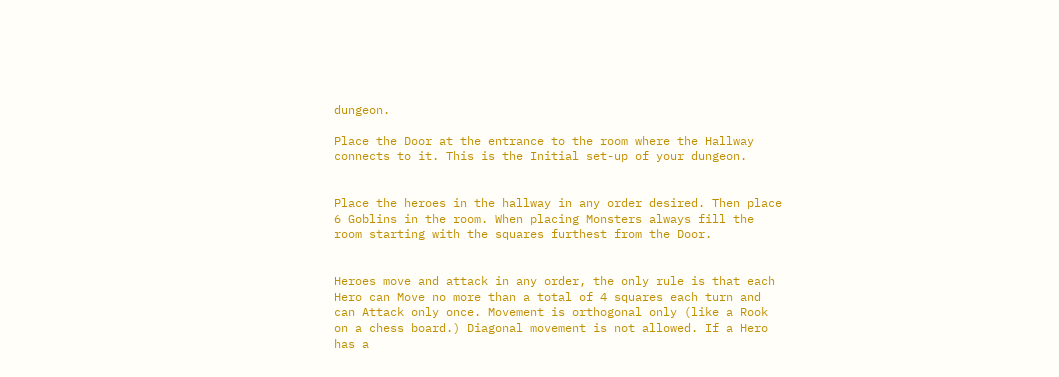dungeon.

Place the Door at the entrance to the room where the Hallway connects to it. This is the Initial set-up of your dungeon.


Place the heroes in the hallway in any order desired. Then place 6 Goblins in the room. When placing Monsters always fill the room starting with the squares furthest from the Door.


Heroes move and attack in any order, the only rule is that each Hero can Move no more than a total of 4 squares each turn and can Attack only once. Movement is orthogonal only (like a Rook on a chess board.) Diagonal movement is not allowed. If a Hero has a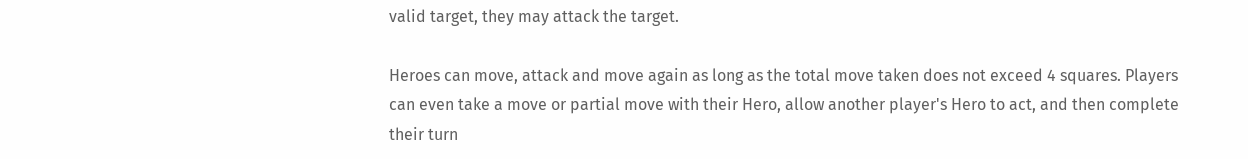valid target, they may attack the target.

Heroes can move, attack and move again as long as the total move taken does not exceed 4 squares. Players can even take a move or partial move with their Hero, allow another player's Hero to act, and then complete their turn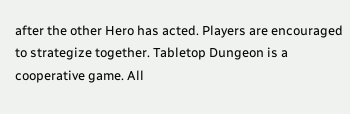after the other Hero has acted. Players are encouraged to strategize together. Tabletop Dungeon is a cooperative game. All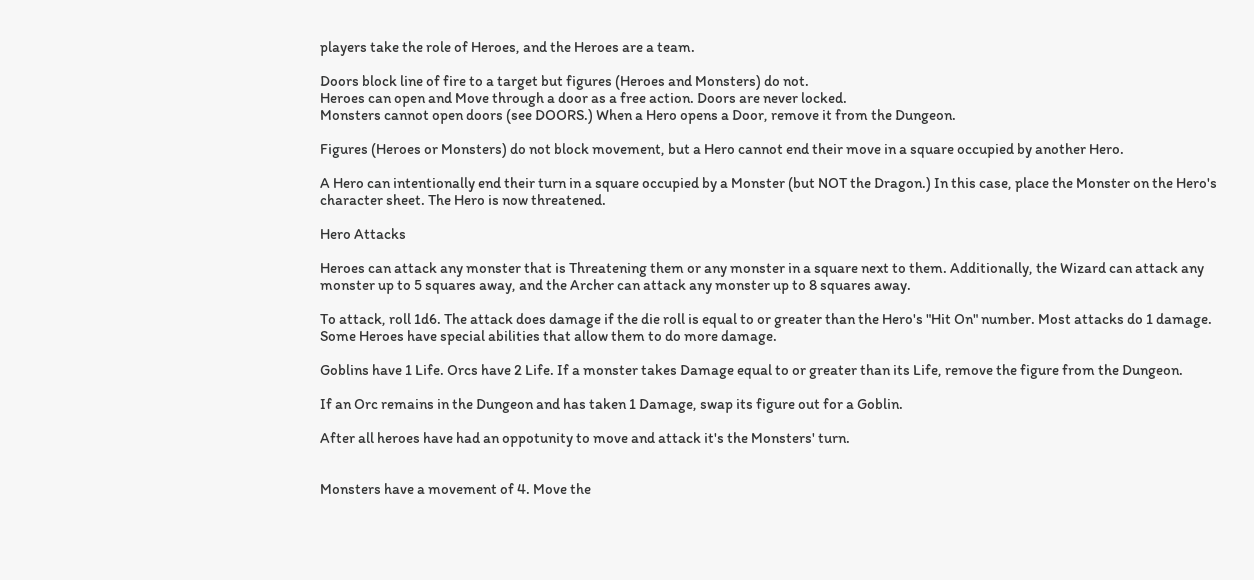players take the role of Heroes, and the Heroes are a team.

Doors block line of fire to a target but figures (Heroes and Monsters) do not.
Heroes can open and Move through a door as a free action. Doors are never locked.
Monsters cannot open doors (see DOORS.) When a Hero opens a Door, remove it from the Dungeon.

Figures (Heroes or Monsters) do not block movement, but a Hero cannot end their move in a square occupied by another Hero.

A Hero can intentionally end their turn in a square occupied by a Monster (but NOT the Dragon.) In this case, place the Monster on the Hero's character sheet. The Hero is now threatened.

Hero Attacks

Heroes can attack any monster that is Threatening them or any monster in a square next to them. Additionally, the Wizard can attack any monster up to 5 squares away, and the Archer can attack any monster up to 8 squares away.

To attack, roll 1d6. The attack does damage if the die roll is equal to or greater than the Hero's "Hit On" number. Most attacks do 1 damage. Some Heroes have special abilities that allow them to do more damage.

Goblins have 1 Life. Orcs have 2 Life. If a monster takes Damage equal to or greater than its Life, remove the figure from the Dungeon.

If an Orc remains in the Dungeon and has taken 1 Damage, swap its figure out for a Goblin.

After all heroes have had an oppotunity to move and attack it's the Monsters' turn.


Monsters have a movement of 4. Move the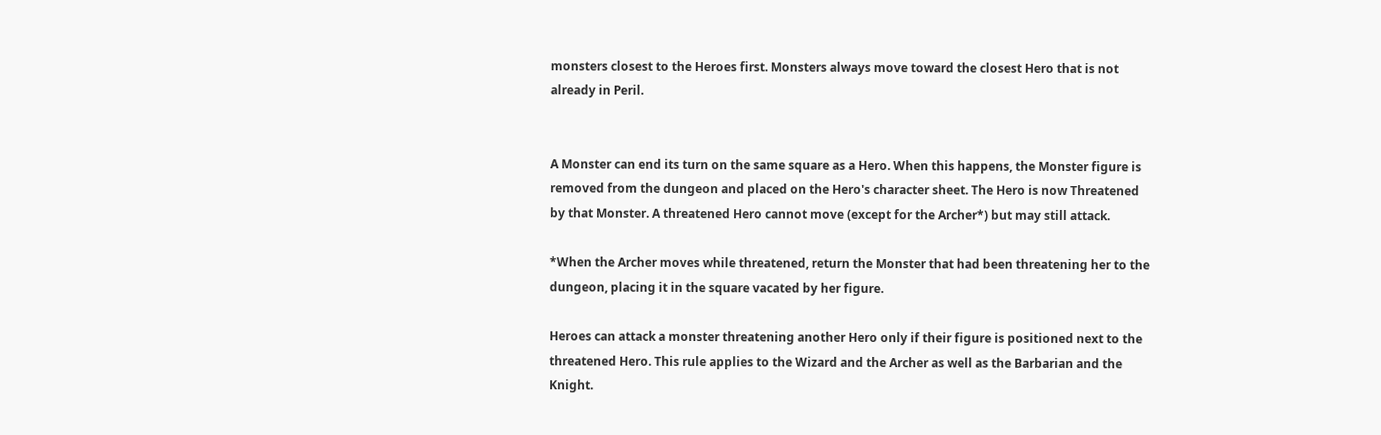monsters closest to the Heroes first. Monsters always move toward the closest Hero that is not already in Peril.


A Monster can end its turn on the same square as a Hero. When this happens, the Monster figure is removed from the dungeon and placed on the Hero's character sheet. The Hero is now Threatened by that Monster. A threatened Hero cannot move (except for the Archer*) but may still attack.

*When the Archer moves while threatened, return the Monster that had been threatening her to the dungeon, placing it in the square vacated by her figure.

Heroes can attack a monster threatening another Hero only if their figure is positioned next to the threatened Hero. This rule applies to the Wizard and the Archer as well as the Barbarian and the Knight.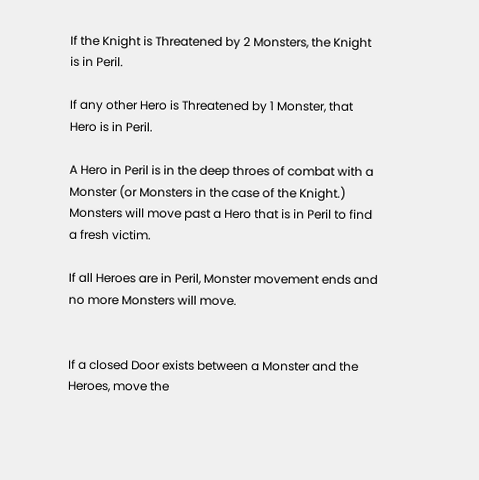If the Knight is Threatened by 2 Monsters, the Knight is in Peril.

If any other Hero is Threatened by 1 Monster, that Hero is in Peril.

A Hero in Peril is in the deep throes of combat with a Monster (or Monsters in the case of the Knight.) Monsters will move past a Hero that is in Peril to find a fresh victim.

If all Heroes are in Peril, Monster movement ends and no more Monsters will move.


If a closed Door exists between a Monster and the Heroes, move the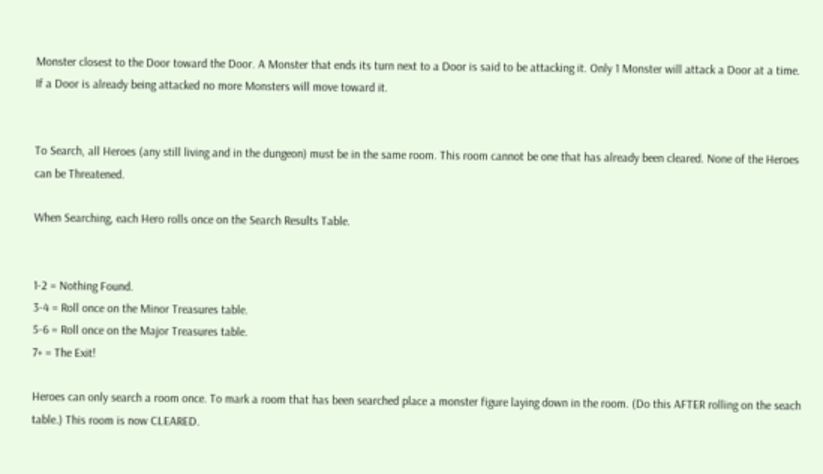Monster closest to the Door toward the Door. A Monster that ends its turn next to a Door is said to be attacking it. Only 1 Monster will attack a Door at a time. If a Door is already being attacked no more Monsters will move toward it.


To Search, all Heroes (any still living and in the dungeon) must be in the same room. This room cannot be one that has already been cleared. None of the Heroes can be Threatened.

When Searching, each Hero rolls once on the Search Results Table.


1-2 = Nothing Found.
3-4 = Roll once on the Minor Treasures table.
5-6 = Roll once on the Major Treasures table.
7+ = The Exit!

Heroes can only search a room once. To mark a room that has been searched place a monster figure laying down in the room. (Do this AFTER rolling on the seach table.) This room is now CLEARED.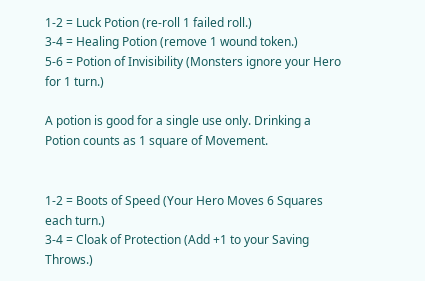1-2 = Luck Potion (re-roll 1 failed roll.)
3-4 = Healing Potion (remove 1 wound token.)
5-6 = Potion of Invisibility (Monsters ignore your Hero for 1 turn.)

A potion is good for a single use only. Drinking a Potion counts as 1 square of Movement.


1-2 = Boots of Speed (Your Hero Moves 6 Squares each turn.)
3-4 = Cloak of Protection (Add +1 to your Saving Throws.)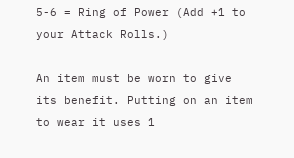5-6 = Ring of Power (Add +1 to your Attack Rolls.)

An item must be worn to give its benefit. Putting on an item to wear it uses 1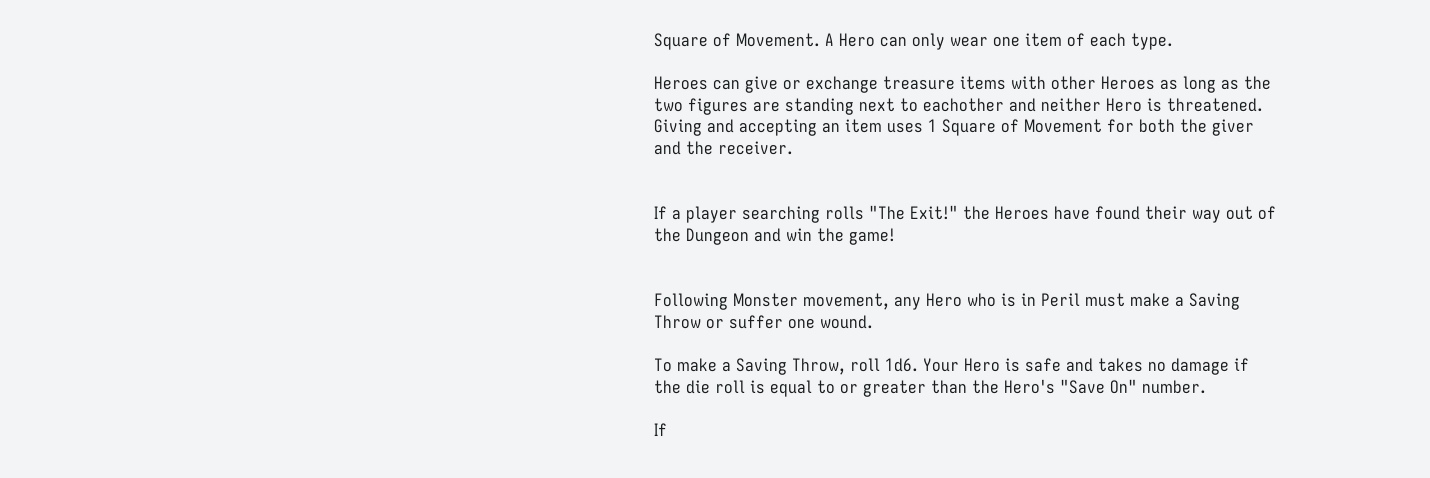Square of Movement. A Hero can only wear one item of each type.

Heroes can give or exchange treasure items with other Heroes as long as the two figures are standing next to eachother and neither Hero is threatened. Giving and accepting an item uses 1 Square of Movement for both the giver and the receiver.


If a player searching rolls "The Exit!" the Heroes have found their way out of the Dungeon and win the game!


Following Monster movement, any Hero who is in Peril must make a Saving Throw or suffer one wound.

To make a Saving Throw, roll 1d6. Your Hero is safe and takes no damage if the die roll is equal to or greater than the Hero's "Save On" number.

If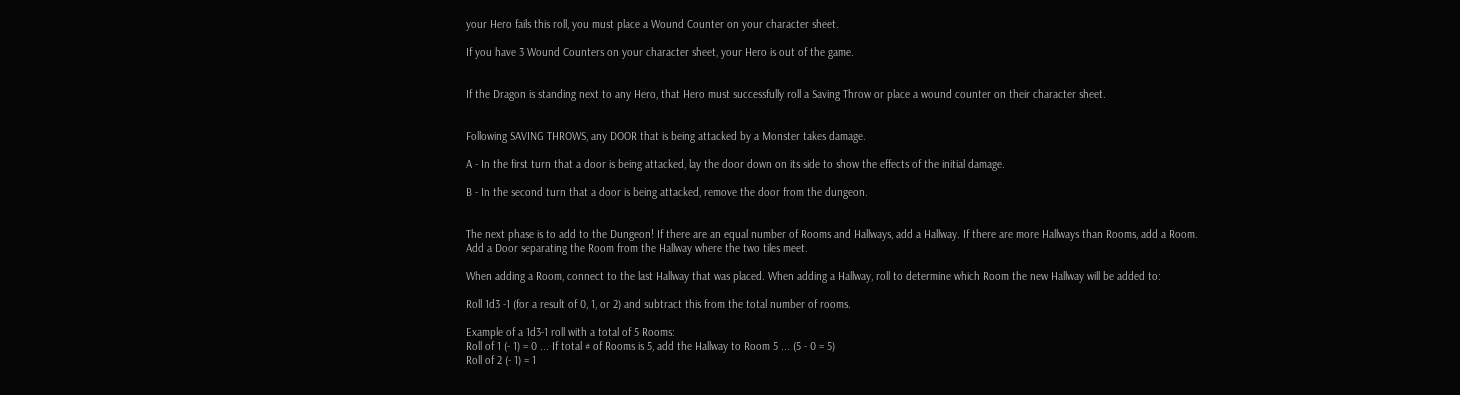your Hero fails this roll, you must place a Wound Counter on your character sheet.

If you have 3 Wound Counters on your character sheet, your Hero is out of the game.


If the Dragon is standing next to any Hero, that Hero must successfully roll a Saving Throw or place a wound counter on their character sheet.


Following SAVING THROWS, any DOOR that is being attacked by a Monster takes damage.

A - In the first turn that a door is being attacked, lay the door down on its side to show the effects of the initial damage.

B - In the second turn that a door is being attacked, remove the door from the dungeon.


The next phase is to add to the Dungeon! If there are an equal number of Rooms and Hallways, add a Hallway. If there are more Hallways than Rooms, add a Room.
Add a Door separating the Room from the Hallway where the two tiles meet.

When adding a Room, connect to the last Hallway that was placed. When adding a Hallway, roll to determine which Room the new Hallway will be added to:

Roll 1d3 -1 (for a result of 0, 1, or 2) and subtract this from the total number of rooms.

Example of a 1d3-1 roll with a total of 5 Rooms:
Roll of 1 (- 1) = 0 ... If total # of Rooms is 5, add the Hallway to Room 5 ... (5 - 0 = 5)
Roll of 2 (- 1) = 1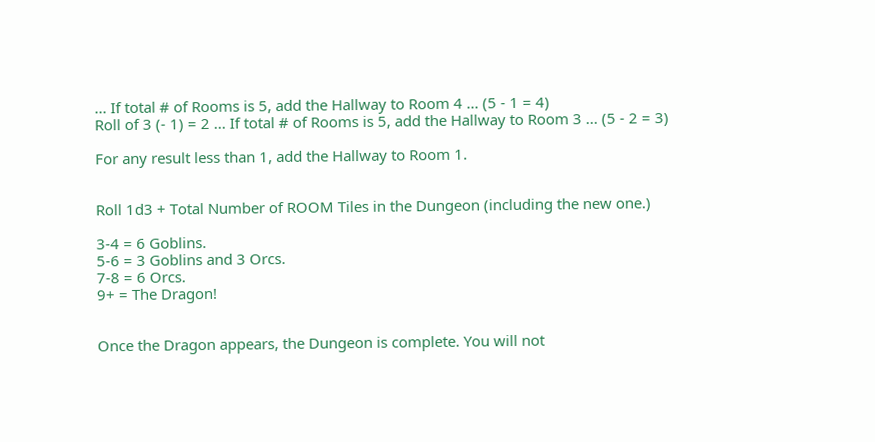... If total # of Rooms is 5, add the Hallway to Room 4 ... (5 - 1 = 4)
Roll of 3 (- 1) = 2 ... If total # of Rooms is 5, add the Hallway to Room 3 ... (5 - 2 = 3)

For any result less than 1, add the Hallway to Room 1.


Roll 1d3 + Total Number of ROOM Tiles in the Dungeon (including the new one.)

3-4 = 6 Goblins.
5-6 = 3 Goblins and 3 Orcs.
7-8 = 6 Orcs.
9+ = The Dragon!


Once the Dragon appears, the Dungeon is complete. You will not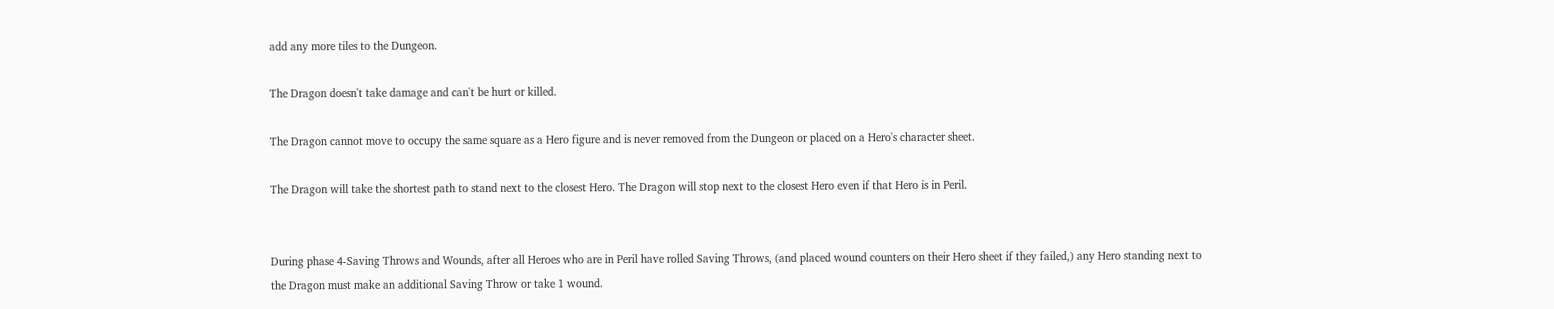add any more tiles to the Dungeon.

The Dragon doesn't take damage and can't be hurt or killed.

The Dragon cannot move to occupy the same square as a Hero figure and is never removed from the Dungeon or placed on a Hero's character sheet.

The Dragon will take the shortest path to stand next to the closest Hero. The Dragon will stop next to the closest Hero even if that Hero is in Peril.


During phase 4-Saving Throws and Wounds, after all Heroes who are in Peril have rolled Saving Throws, (and placed wound counters on their Hero sheet if they failed,) any Hero standing next to the Dragon must make an additional Saving Throw or take 1 wound.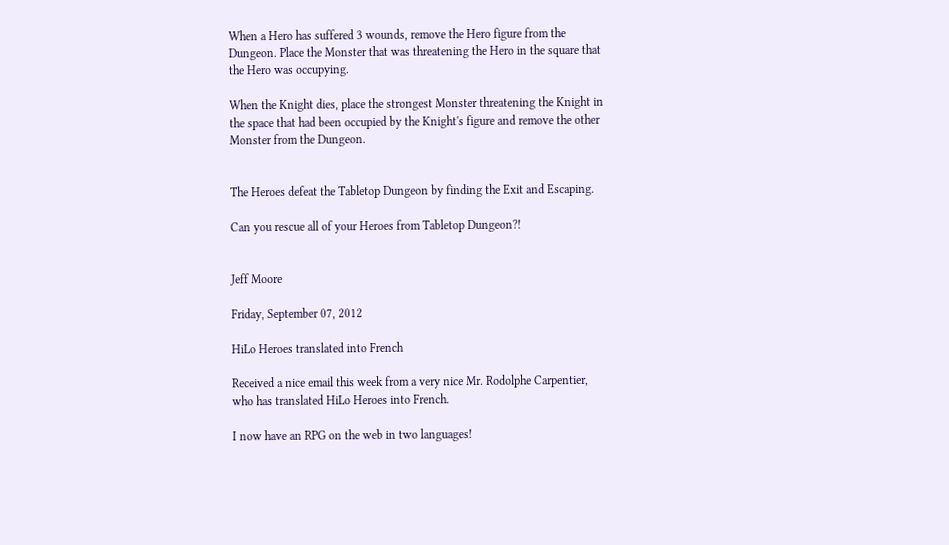When a Hero has suffered 3 wounds, remove the Hero figure from the Dungeon. Place the Monster that was threatening the Hero in the square that the Hero was occupying.

When the Knight dies, place the strongest Monster threatening the Knight in the space that had been occupied by the Knight's figure and remove the other Monster from the Dungeon.


The Heroes defeat the Tabletop Dungeon by finding the Exit and Escaping.

Can you rescue all of your Heroes from Tabletop Dungeon?!


Jeff Moore

Friday, September 07, 2012

HiLo Heroes translated into French

Received a nice email this week from a very nice Mr. Rodolphe Carpentier, who has translated HiLo Heroes into French.

I now have an RPG on the web in two languages!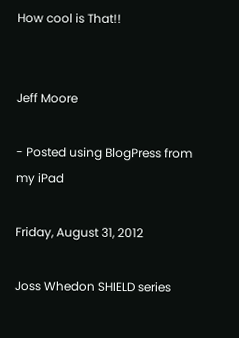How cool is That!!


Jeff Moore

- Posted using BlogPress from my iPad

Friday, August 31, 2012

Joss Whedon SHIELD series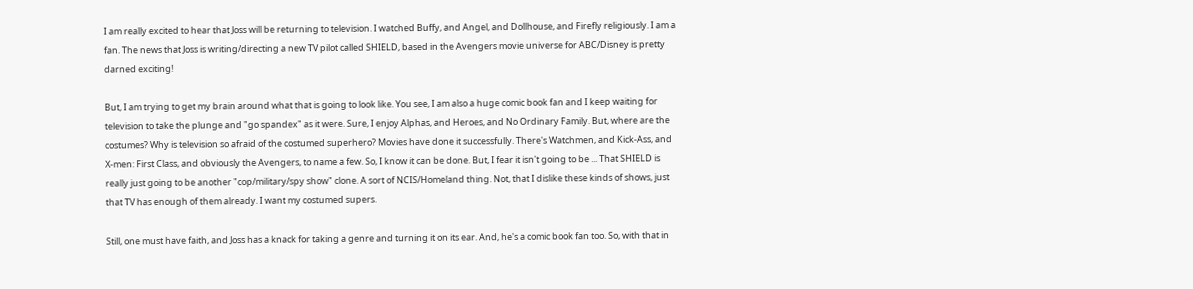I am really excited to hear that Joss will be returning to television. I watched Buffy, and Angel, and Dollhouse, and Firefly religiously. I am a fan. The news that Joss is writing/directing a new TV pilot called SHIELD, based in the Avengers movie universe for ABC/Disney is pretty darned exciting!

But, I am trying to get my brain around what that is going to look like. You see, I am also a huge comic book fan and I keep waiting for television to take the plunge and "go spandex" as it were. Sure, I enjoy Alphas, and Heroes, and No Ordinary Family. But, where are the costumes? Why is television so afraid of the costumed superhero? Movies have done it successfully. There's Watchmen, and Kick-Ass, and X-men: First Class, and obviously the Avengers, to name a few. So, I know it can be done. But, I fear it isn't going to be ... That SHIELD is really just going to be another "cop/military/spy show" clone. A sort of NCIS/Homeland thing. Not, that I dislike these kinds of shows, just that TV has enough of them already. I want my costumed supers.

Still, one must have faith, and Joss has a knack for taking a genre and turning it on its ear. And, he's a comic book fan too. So, with that in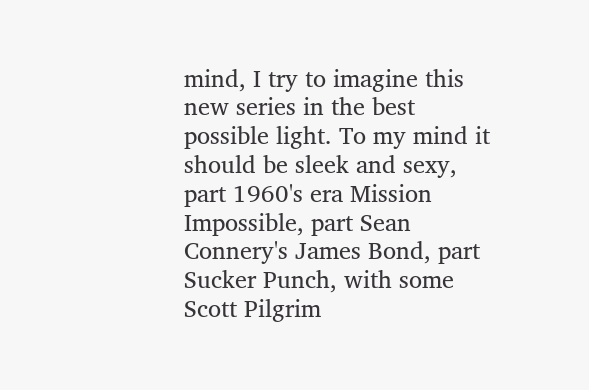mind, I try to imagine this new series in the best possible light. To my mind it should be sleek and sexy, part 1960's era Mission Impossible, part Sean Connery's James Bond, part Sucker Punch, with some Scott Pilgrim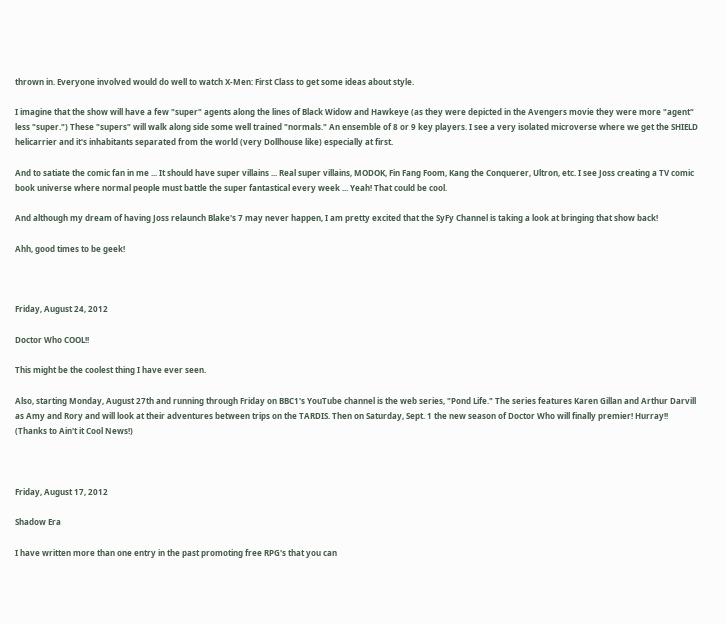thrown in. Everyone involved would do well to watch X-Men: First Class to get some ideas about style.

I imagine that the show will have a few "super" agents along the lines of Black Widow and Hawkeye (as they were depicted in the Avengers movie they were more "agent" less "super.") These "supers" will walk along side some well trained "normals." An ensemble of 8 or 9 key players. I see a very isolated microverse where we get the SHIELD helicarrier and it's inhabitants separated from the world (very Dollhouse like) especially at first.

And to satiate the comic fan in me ... It should have super villains ... Real super villains, MODOK, Fin Fang Foom, Kang the Conquerer, Ultron, etc. I see Joss creating a TV comic book universe where normal people must battle the super fantastical every week ... Yeah! That could be cool.

And although my dream of having Joss relaunch Blake's 7 may never happen, I am pretty excited that the SyFy Channel is taking a look at bringing that show back!

Ahh, good times to be geek!



Friday, August 24, 2012

Doctor Who COOL!!

This might be the coolest thing I have ever seen.

Also, starting Monday, August 27th and running through Friday on BBC1's YouTube channel is the web series, "Pond Life." The series features Karen Gillan and Arthur Darvill as Amy and Rory and will look at their adventures between trips on the TARDIS. Then on Saturday, Sept. 1 the new season of Doctor Who will finally premier! Hurray!! (Thanks to Ain't it Cool News!)



Friday, August 17, 2012

Shadow Era

I have written more than one entry in the past promoting free RPG's that you can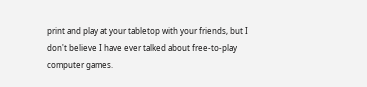print and play at your tabletop with your friends, but I don't believe I have ever talked about free-to-play computer games.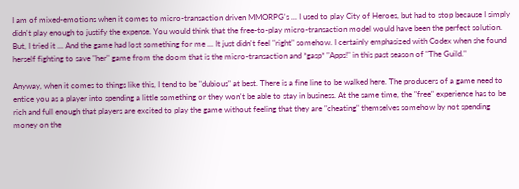I am of mixed-emotions when it comes to micro-transaction driven MMORPG's ... I used to play City of Heroes, but had to stop because I simply didn't play enough to justify the expense. You would think that the free-to-play micro-transaction model would have been the perfect solution. But, I tried it ... And the game had lost something for me ... It just didn't feel "right" somehow. I certainly emphasized with Codex when she found herself fighting to save "her" game from the doom that is the micro-transaction and *gasp* "Apps!" in this past season of "The Guild."

Anyway, when it comes to things like this, I tend to be "dubious" at best. There is a fine line to be walked here. The producers of a game need to entice you as a player into spending a little something or they won't be able to stay in business. At the same time, the "free" experience has to be rich and full enough that players are excited to play the game without feeling that they are "cheating" themselves somehow by not spending money on the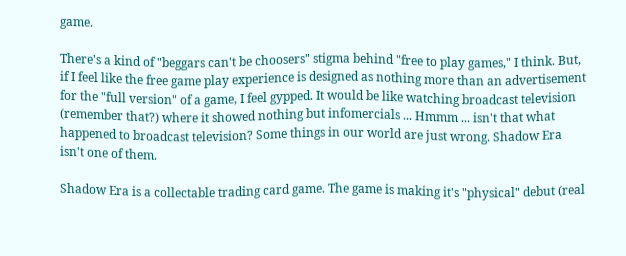game.

There's a kind of "beggars can't be choosers" stigma behind "free to play games," I think. But, if I feel like the free game play experience is designed as nothing more than an advertisement for the "full version" of a game, I feel gypped. It would be like watching broadcast television (remember that?) where it showed nothing but infomercials ... Hmmm ... isn't that what happened to broadcast television? Some things in our world are just wrong. Shadow Era isn't one of them.

Shadow Era is a collectable trading card game. The game is making it's "physical" debut (real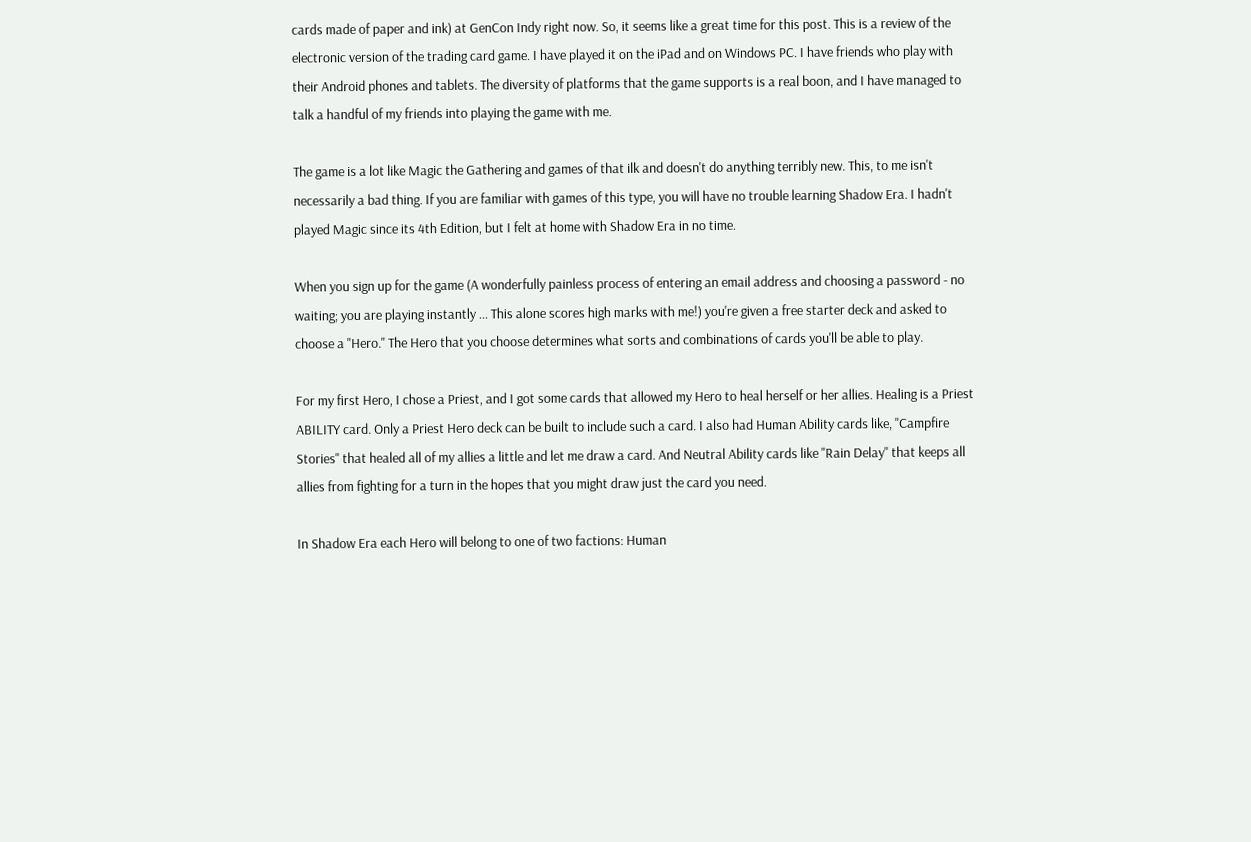cards made of paper and ink) at GenCon Indy right now. So, it seems like a great time for this post. This is a review of the electronic version of the trading card game. I have played it on the iPad and on Windows PC. I have friends who play with their Android phones and tablets. The diversity of platforms that the game supports is a real boon, and I have managed to talk a handful of my friends into playing the game with me.

The game is a lot like Magic the Gathering and games of that ilk and doesn't do anything terribly new. This, to me isn't necessarily a bad thing. If you are familiar with games of this type, you will have no trouble learning Shadow Era. I hadn't played Magic since its 4th Edition, but I felt at home with Shadow Era in no time.

When you sign up for the game (A wonderfully painless process of entering an email address and choosing a password - no waiting; you are playing instantly ... This alone scores high marks with me!) you're given a free starter deck and asked to choose a "Hero." The Hero that you choose determines what sorts and combinations of cards you'll be able to play.

For my first Hero, I chose a Priest, and I got some cards that allowed my Hero to heal herself or her allies. Healing is a Priest ABILITY card. Only a Priest Hero deck can be built to include such a card. I also had Human Ability cards like, "Campfire Stories" that healed all of my allies a little and let me draw a card. And Neutral Ability cards like "Rain Delay" that keeps all allies from fighting for a turn in the hopes that you might draw just the card you need.

In Shadow Era each Hero will belong to one of two factions: Human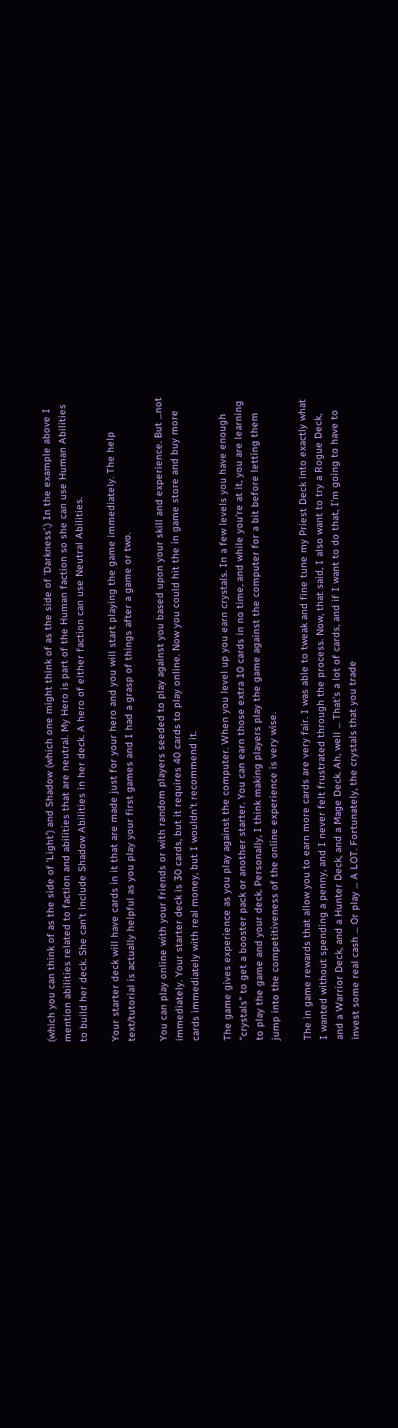(which you can think of as the side of 'Light') and Shadow (which one might think of as the side of 'Darkness'.) In the example above I mention abilities related to faction and abilities that are neutral. My Hero is part of the Human faction so she can use Human Abilities to build her deck. She can't include Shadow Abilities in her deck. A hero of either faction can use Neutral Abilities.

Your starter deck will have cards in it that are made just for your hero and you will start playing the game immediately. The help text/tutorial is actually helpful as you play your first games and I had a grasp of things after a game or two.

You can play online with your friends or with random players seeded to play against you based upon your skill and experience. But ...not immediately. Your starter deck is 30 cards, but it requires 40 cards to play online. Now you could hit the in game store and buy more cards immediately with real money, but I wouldn't recommend it.

The game gives experience as you play against the computer. When you level up you earn crystals. In a few levels you have enough "crystals" to get a booster pack or another starter. You can earn those extra 10 cards in no time, and while you're at it, you are learning to play the game and your deck. Personally, I think making players play the game against the computer for a bit before letting them jump into the competitiveness of the online experience is very wise.

The in game rewards that allow you to earn more cards are very fair. I was able to tweak and fine tune my Priest Deck into exactly what I wanted without spending a penny, and I never felt frustrated through the process. Now, that said, I also want to try a Rogue Deck, and a Warrior Deck, and a Hunter Deck, and a Mage Deck. Ah, well ... That's a lot of cards, and if I want to do that, I'm going to have to invest some real cash ... Or play ... A LOT. Fortunately, the crystals that you trade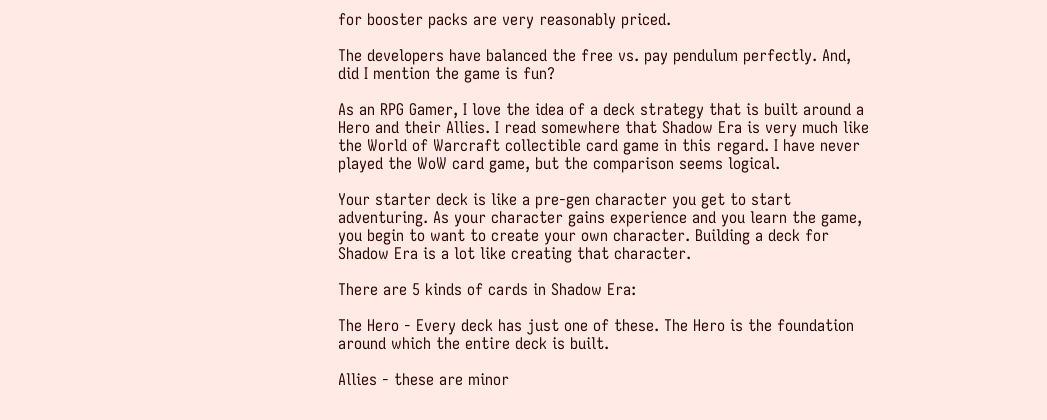for booster packs are very reasonably priced.

The developers have balanced the free vs. pay pendulum perfectly. And, did I mention the game is fun?

As an RPG Gamer, I love the idea of a deck strategy that is built around a Hero and their Allies. I read somewhere that Shadow Era is very much like the World of Warcraft collectible card game in this regard. I have never played the WoW card game, but the comparison seems logical.

Your starter deck is like a pre-gen character you get to start adventuring. As your character gains experience and you learn the game, you begin to want to create your own character. Building a deck for Shadow Era is a lot like creating that character.

There are 5 kinds of cards in Shadow Era:

The Hero - Every deck has just one of these. The Hero is the foundation around which the entire deck is built.

Allies - these are minor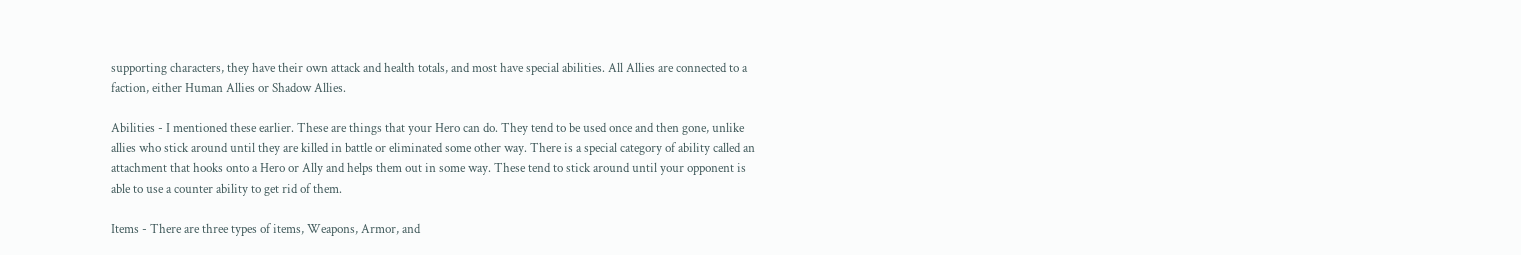supporting characters, they have their own attack and health totals, and most have special abilities. All Allies are connected to a faction, either Human Allies or Shadow Allies.

Abilities - I mentioned these earlier. These are things that your Hero can do. They tend to be used once and then gone, unlike allies who stick around until they are killed in battle or eliminated some other way. There is a special category of ability called an attachment that hooks onto a Hero or Ally and helps them out in some way. These tend to stick around until your opponent is able to use a counter ability to get rid of them.

Items - There are three types of items, Weapons, Armor, and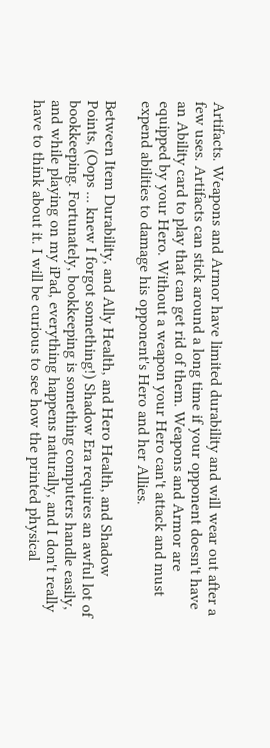Artifacts. Weapons and Armor have limited durability and will wear out after a few uses. Artifacts can stick around a long time if your opponent doesn't have an Ability card to play that can get rid of them. Weapons and Armor are equipped by your Hero. Without a weapon your Hero can't attack and must expend abilities to damage his opponent's Hero and her Allies.

Between Item Durability, and Ally Health, and Hero Health, and Shadow Points, (Oops ... knew I forgot something!) Shadow Era requires an awful lot of bookkeeping. Fortunately, bookkeeping is something computers handle easily, and while playing on my iPad, everything happens naturally, and I don't really have to think about it. I will be curious to see how the printed physical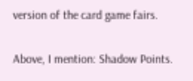version of the card game fairs.

Above, I mention: Shadow Points.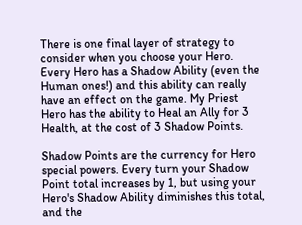There is one final layer of strategy to consider when you choose your Hero. Every Hero has a Shadow Ability (even the Human ones!) and this ability can really have an effect on the game. My Priest Hero has the ability to Heal an Ally for 3 Health, at the cost of 3 Shadow Points.

Shadow Points are the currency for Hero special powers. Every turn your Shadow Point total increases by 1, but using your Hero's Shadow Ability diminishes this total, and the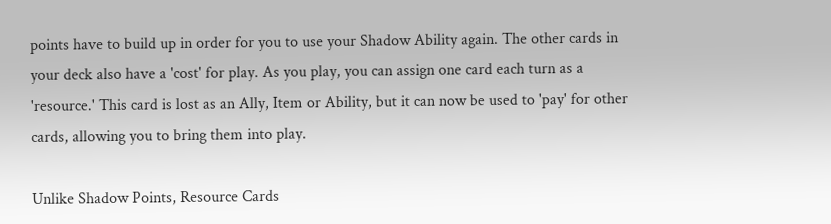points have to build up in order for you to use your Shadow Ability again. The other cards in your deck also have a 'cost' for play. As you play, you can assign one card each turn as a 'resource.' This card is lost as an Ally, Item or Ability, but it can now be used to 'pay' for other cards, allowing you to bring them into play.

Unlike Shadow Points, Resource Cards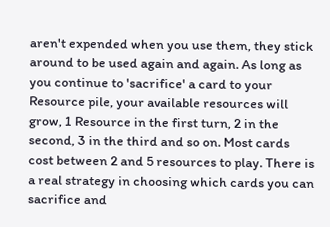aren't expended when you use them, they stick around to be used again and again. As long as you continue to 'sacrifice' a card to your Resource pile, your available resources will grow, 1 Resource in the first turn, 2 in the second, 3 in the third and so on. Most cards cost between 2 and 5 resources to play. There is a real strategy in choosing which cards you can sacrifice and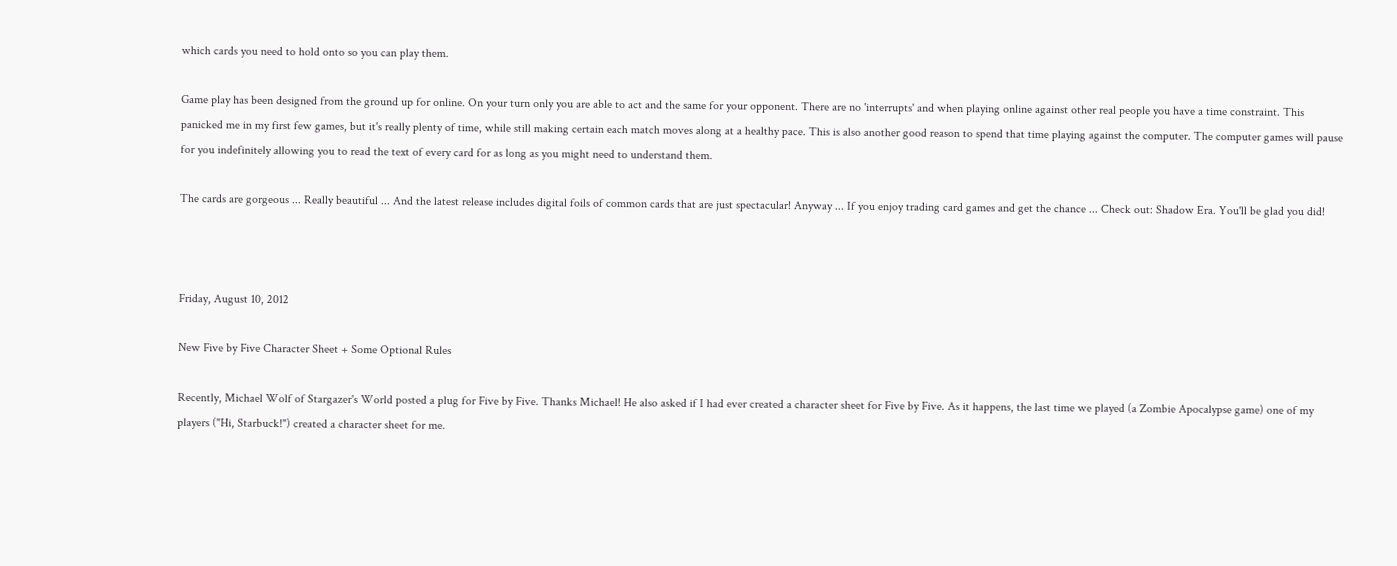which cards you need to hold onto so you can play them.

Game play has been designed from the ground up for online. On your turn only you are able to act and the same for your opponent. There are no 'interrupts' and when playing online against other real people you have a time constraint. This panicked me in my first few games, but it's really plenty of time, while still making certain each match moves along at a healthy pace. This is also another good reason to spend that time playing against the computer. The computer games will pause for you indefinitely allowing you to read the text of every card for as long as you might need to understand them.

The cards are gorgeous ... Really beautiful ... And the latest release includes digital foils of common cards that are just spectacular! Anyway ... If you enjoy trading card games and get the chance ... Check out: Shadow Era. You'll be glad you did!



Friday, August 10, 2012

New Five by Five Character Sheet + Some Optional Rules

Recently, Michael Wolf of Stargazer's World posted a plug for Five by Five. Thanks Michael! He also asked if I had ever created a character sheet for Five by Five. As it happens, the last time we played (a Zombie Apocalypse game) one of my players ("Hi, Starbuck!") created a character sheet for me.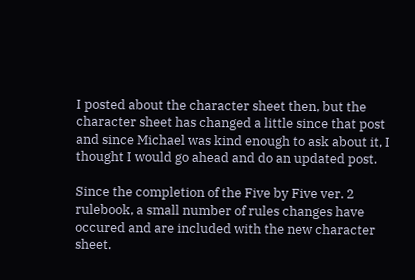I posted about the character sheet then, but the character sheet has changed a little since that post and since Michael was kind enough to ask about it, I thought I would go ahead and do an updated post.

Since the completion of the Five by Five ver. 2 rulebook, a small number of rules changes have occured and are included with the new character sheet.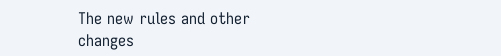The new rules and other changes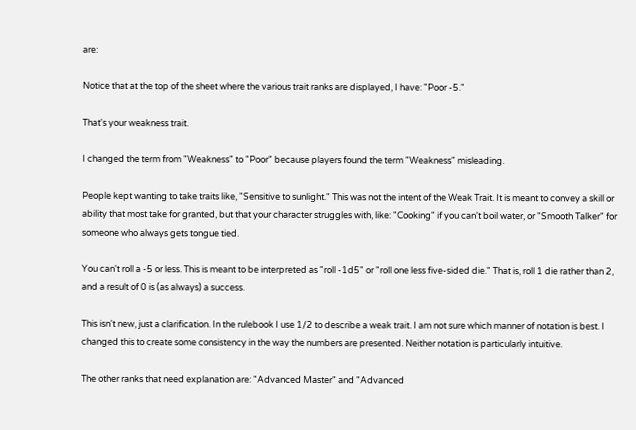are:

Notice that at the top of the sheet where the various trait ranks are displayed, I have: "Poor -5."

That's your weakness trait.

I changed the term from "Weakness" to "Poor" because players found the term "Weakness" misleading.

People kept wanting to take traits like, "Sensitive to sunlight." This was not the intent of the Weak Trait. It is meant to convey a skill or ability that most take for granted, but that your character struggles with, like: "Cooking" if you can't boil water, or "Smooth Talker" for someone who always gets tongue tied.

You can't roll a -5 or less. This is meant to be interpreted as "roll -1d5" or "roll one less five-sided die." That is, roll 1 die rather than 2, and a result of 0 is (as always) a success.

This isn't new, just a clarification. In the rulebook I use 1/2 to describe a weak trait. I am not sure which manner of notation is best. I changed this to create some consistency in the way the numbers are presented. Neither notation is particularly intuitive.

The other ranks that need explanation are: "Advanced Master" and "Advanced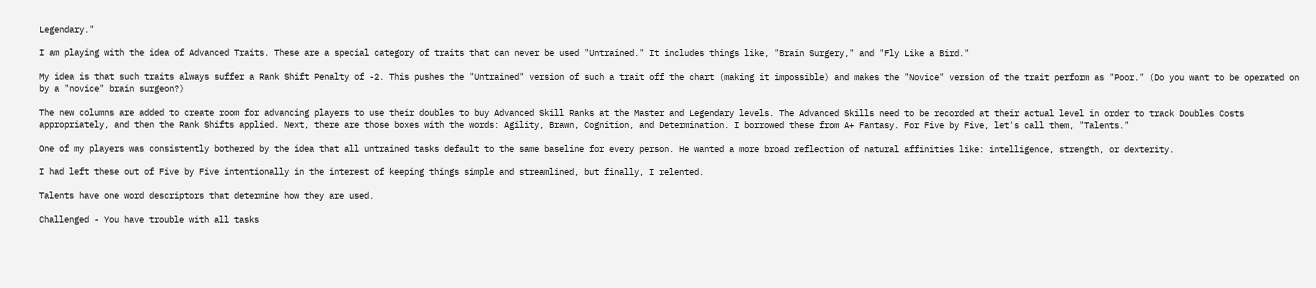Legendary."

I am playing with the idea of Advanced Traits. These are a special category of traits that can never be used "Untrained." It includes things like, "Brain Surgery," and "Fly Like a Bird."

My idea is that such traits always suffer a Rank Shift Penalty of -2. This pushes the "Untrained" version of such a trait off the chart (making it impossible) and makes the "Novice" version of the trait perform as "Poor." (Do you want to be operated on by a "novice" brain surgeon?)

The new columns are added to create room for advancing players to use their doubles to buy Advanced Skill Ranks at the Master and Legendary levels. The Advanced Skills need to be recorded at their actual level in order to track Doubles Costs appropriately, and then the Rank Shifts applied. Next, there are those boxes with the words: Agility, Brawn, Cognition, and Determination. I borrowed these from A+ Fantasy. For Five by Five, let's call them, "Talents."

One of my players was consistently bothered by the idea that all untrained tasks default to the same baseline for every person. He wanted a more broad reflection of natural affinities like: intelligence, strength, or dexterity.

I had left these out of Five by Five intentionally in the interest of keeping things simple and streamlined, but finally, I relented.

Talents have one word descriptors that determine how they are used.

Challenged - You have trouble with all tasks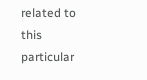related to this particular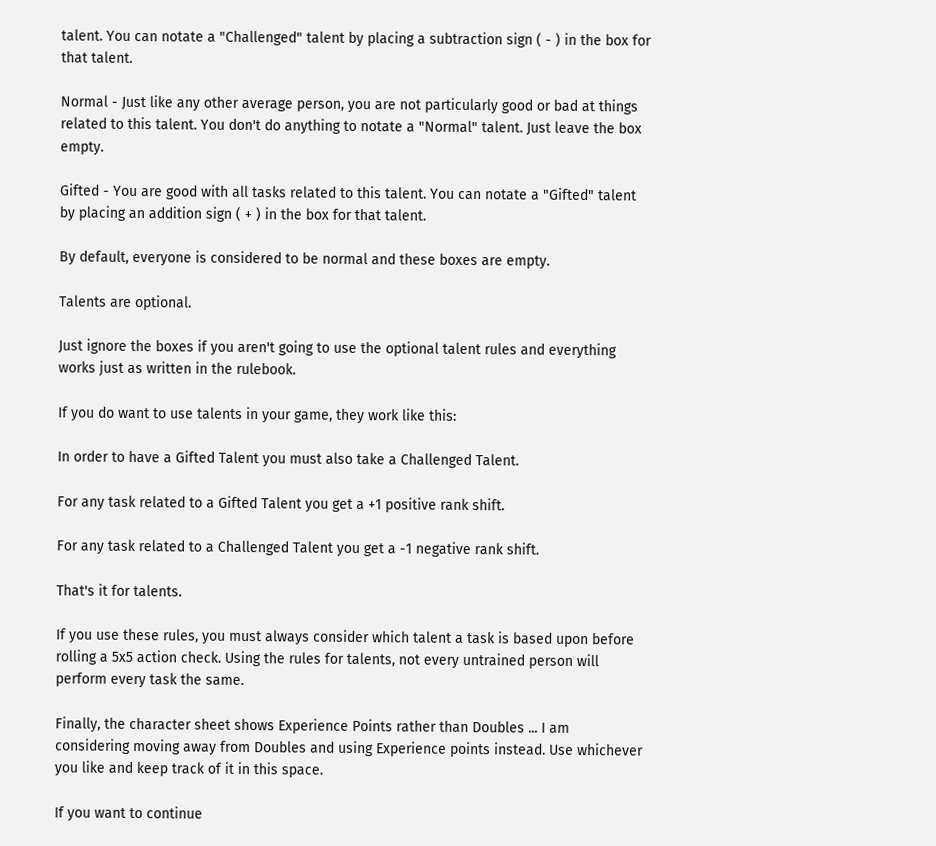talent. You can notate a "Challenged" talent by placing a subtraction sign ( - ) in the box for that talent.

Normal - Just like any other average person, you are not particularly good or bad at things related to this talent. You don't do anything to notate a "Normal" talent. Just leave the box empty.

Gifted - You are good with all tasks related to this talent. You can notate a "Gifted" talent by placing an addition sign ( + ) in the box for that talent.

By default, everyone is considered to be normal and these boxes are empty.

Talents are optional.

Just ignore the boxes if you aren't going to use the optional talent rules and everything works just as written in the rulebook.

If you do want to use talents in your game, they work like this:

In order to have a Gifted Talent you must also take a Challenged Talent.

For any task related to a Gifted Talent you get a +1 positive rank shift.

For any task related to a Challenged Talent you get a -1 negative rank shift.

That's it for talents.

If you use these rules, you must always consider which talent a task is based upon before rolling a 5x5 action check. Using the rules for talents, not every untrained person will perform every task the same.

Finally, the character sheet shows Experience Points rather than Doubles ... I am considering moving away from Doubles and using Experience points instead. Use whichever you like and keep track of it in this space.

If you want to continue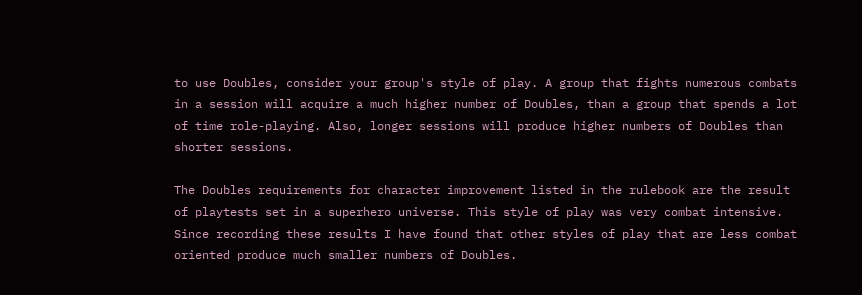to use Doubles, consider your group's style of play. A group that fights numerous combats in a session will acquire a much higher number of Doubles, than a group that spends a lot of time role-playing. Also, longer sessions will produce higher numbers of Doubles than shorter sessions.

The Doubles requirements for character improvement listed in the rulebook are the result of playtests set in a superhero universe. This style of play was very combat intensive. Since recording these results I have found that other styles of play that are less combat oriented produce much smaller numbers of Doubles.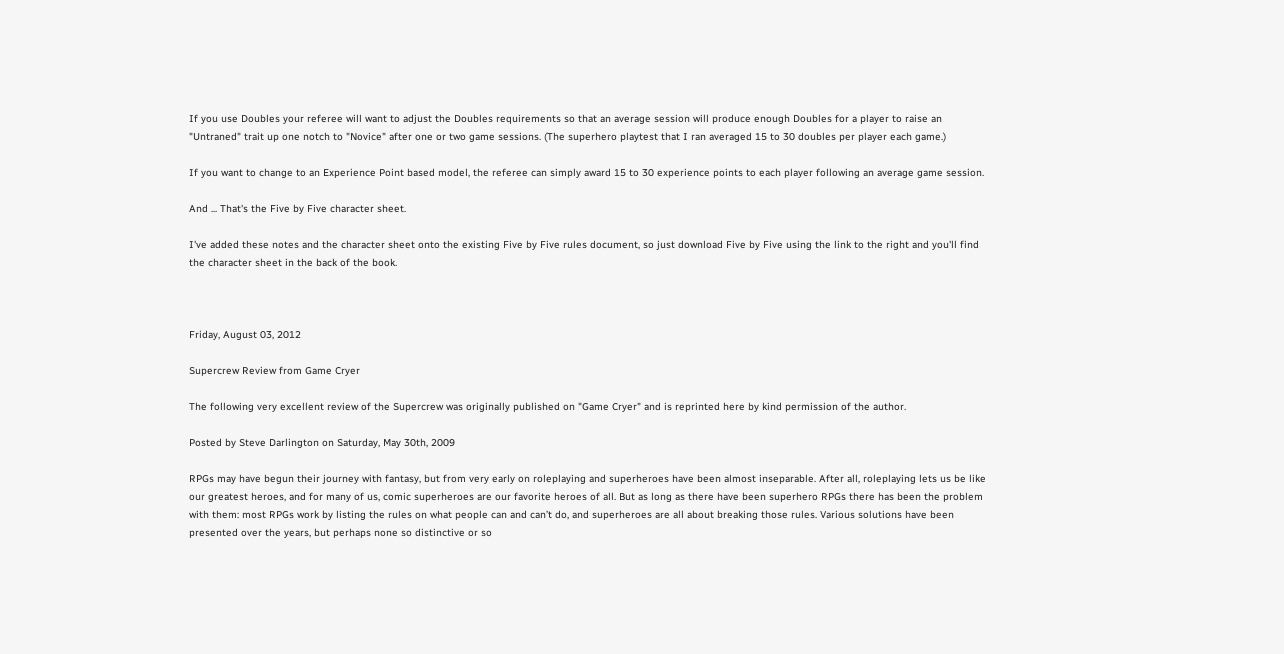If you use Doubles your referee will want to adjust the Doubles requirements so that an average session will produce enough Doubles for a player to raise an "Untraned" trait up one notch to "Novice" after one or two game sessions. (The superhero playtest that I ran averaged 15 to 30 doubles per player each game.)

If you want to change to an Experience Point based model, the referee can simply award 15 to 30 experience points to each player following an average game session.

And ... That's the Five by Five character sheet.

I've added these notes and the character sheet onto the existing Five by Five rules document, so just download Five by Five using the link to the right and you'll find the character sheet in the back of the book.



Friday, August 03, 2012

Supercrew Review from Game Cryer

The following very excellent review of the Supercrew was originally published on "Game Cryer" and is reprinted here by kind permission of the author.

Posted by Steve Darlington on Saturday, May 30th, 2009

RPGs may have begun their journey with fantasy, but from very early on roleplaying and superheroes have been almost inseparable. After all, roleplaying lets us be like our greatest heroes, and for many of us, comic superheroes are our favorite heroes of all. But as long as there have been superhero RPGs there has been the problem with them: most RPGs work by listing the rules on what people can and can’t do, and superheroes are all about breaking those rules. Various solutions have been presented over the years, but perhaps none so distinctive or so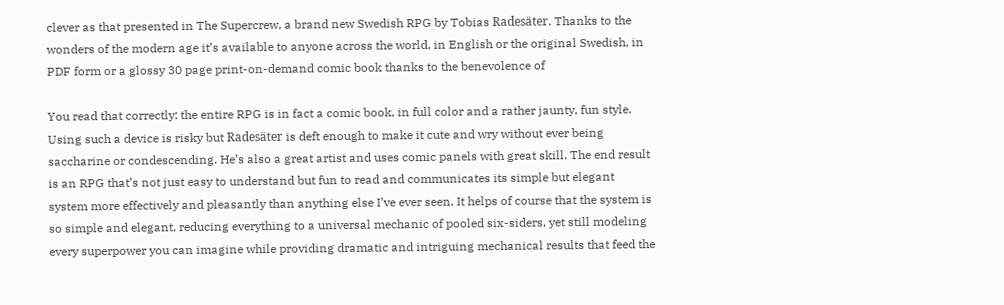clever as that presented in The Supercrew, a brand new Swedish RPG by Tobias Radesäter. Thanks to the wonders of the modern age it’s available to anyone across the world, in English or the original Swedish, in PDF form or a glossy 30 page print-on-demand comic book thanks to the benevolence of

You read that correctly: the entire RPG is in fact a comic book, in full color and a rather jaunty, fun style. Using such a device is risky but Radesäter is deft enough to make it cute and wry without ever being saccharine or condescending. He’s also a great artist and uses comic panels with great skill. The end result is an RPG that’s not just easy to understand but fun to read and communicates its simple but elegant system more effectively and pleasantly than anything else I’ve ever seen. It helps of course that the system is so simple and elegant, reducing everything to a universal mechanic of pooled six-siders, yet still modeling every superpower you can imagine while providing dramatic and intriguing mechanical results that feed the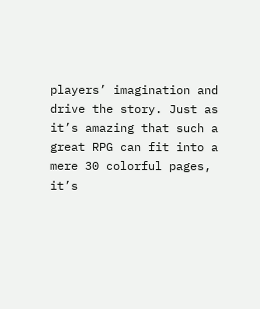players’ imagination and drive the story. Just as it’s amazing that such a great RPG can fit into a mere 30 colorful pages, it’s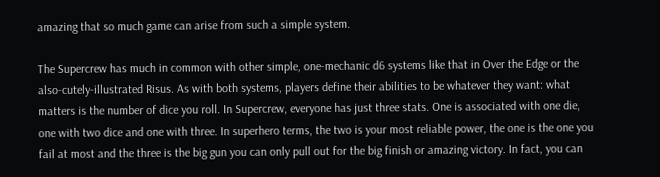amazing that so much game can arise from such a simple system.

The Supercrew has much in common with other simple, one-mechanic d6 systems like that in Over the Edge or the also-cutely-illustrated Risus. As with both systems, players define their abilities to be whatever they want: what matters is the number of dice you roll. In Supercrew, everyone has just three stats. One is associated with one die, one with two dice and one with three. In superhero terms, the two is your most reliable power, the one is the one you fail at most and the three is the big gun you can only pull out for the big finish or amazing victory. In fact, you can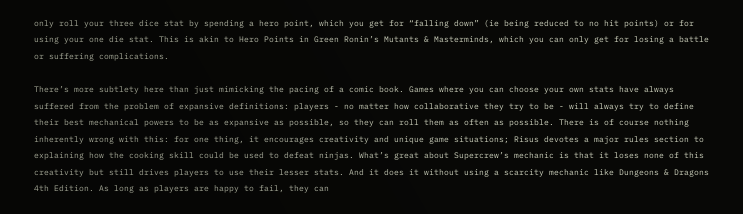only roll your three dice stat by spending a hero point, which you get for “falling down” (ie being reduced to no hit points) or for using your one die stat. This is akin to Hero Points in Green Ronin’s Mutants & Masterminds, which you can only get for losing a battle or suffering complications.

There’s more subtlety here than just mimicking the pacing of a comic book. Games where you can choose your own stats have always suffered from the problem of expansive definitions: players - no matter how collaborative they try to be - will always try to define their best mechanical powers to be as expansive as possible, so they can roll them as often as possible. There is of course nothing inherently wrong with this: for one thing, it encourages creativity and unique game situations; Risus devotes a major rules section to explaining how the cooking skill could be used to defeat ninjas. What’s great about Supercrew’s mechanic is that it loses none of this creativity but still drives players to use their lesser stats. And it does it without using a scarcity mechanic like Dungeons & Dragons 4th Edition. As long as players are happy to fail, they can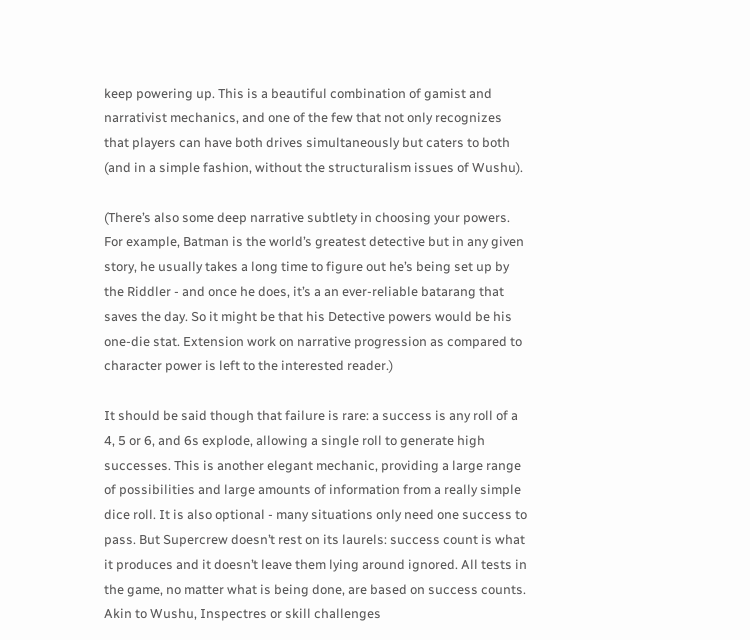keep powering up. This is a beautiful combination of gamist and narrativist mechanics, and one of the few that not only recognizes that players can have both drives simultaneously but caters to both (and in a simple fashion, without the structuralism issues of Wushu).

(There’s also some deep narrative subtlety in choosing your powers. For example, Batman is the world’s greatest detective but in any given story, he usually takes a long time to figure out he’s being set up by the Riddler - and once he does, it’s a an ever-reliable batarang that saves the day. So it might be that his Detective powers would be his one-die stat. Extension work on narrative progression as compared to character power is left to the interested reader.)

It should be said though that failure is rare: a success is any roll of a 4, 5 or 6, and 6s explode, allowing a single roll to generate high successes. This is another elegant mechanic, providing a large range of possibilities and large amounts of information from a really simple dice roll. It is also optional - many situations only need one success to pass. But Supercrew doesn’t rest on its laurels: success count is what it produces and it doesn’t leave them lying around ignored. All tests in the game, no matter what is being done, are based on success counts. Akin to Wushu, Inspectres or skill challenges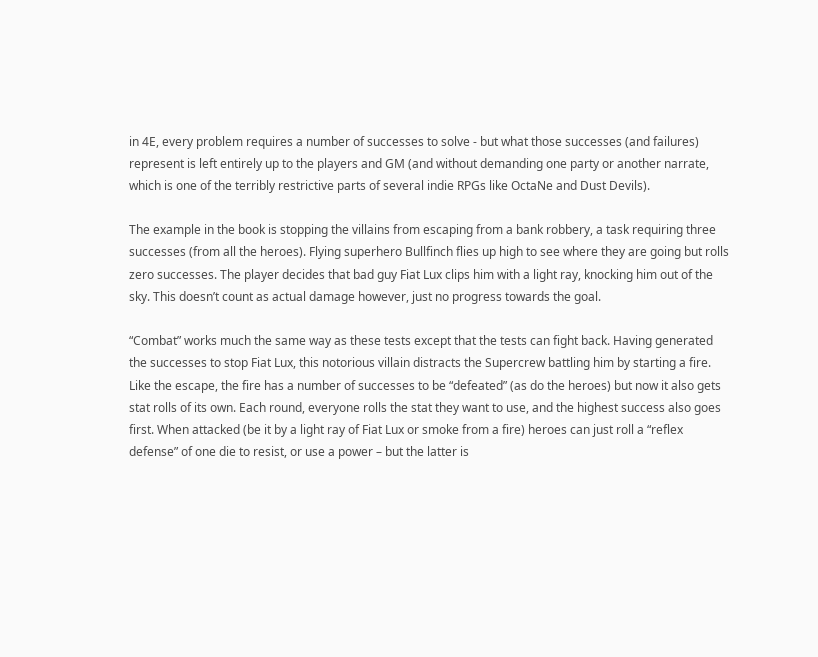in 4E, every problem requires a number of successes to solve - but what those successes (and failures) represent is left entirely up to the players and GM (and without demanding one party or another narrate, which is one of the terribly restrictive parts of several indie RPGs like OctaNe and Dust Devils).

The example in the book is stopping the villains from escaping from a bank robbery, a task requiring three successes (from all the heroes). Flying superhero Bullfinch flies up high to see where they are going but rolls zero successes. The player decides that bad guy Fiat Lux clips him with a light ray, knocking him out of the sky. This doesn’t count as actual damage however, just no progress towards the goal.

“Combat” works much the same way as these tests except that the tests can fight back. Having generated the successes to stop Fiat Lux, this notorious villain distracts the Supercrew battling him by starting a fire. Like the escape, the fire has a number of successes to be “defeated” (as do the heroes) but now it also gets stat rolls of its own. Each round, everyone rolls the stat they want to use, and the highest success also goes first. When attacked (be it by a light ray of Fiat Lux or smoke from a fire) heroes can just roll a “reflex defense” of one die to resist, or use a power – but the latter is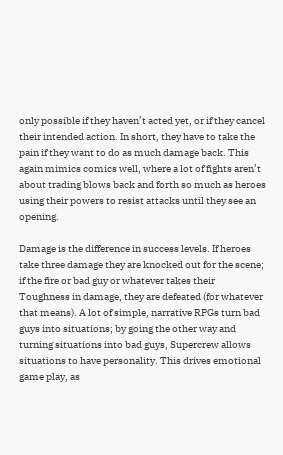only possible if they haven’t acted yet, or if they cancel their intended action. In short, they have to take the pain if they want to do as much damage back. This again mimics comics well, where a lot of fights aren’t about trading blows back and forth so much as heroes using their powers to resist attacks until they see an opening.

Damage is the difference in success levels. If heroes take three damage they are knocked out for the scene; if the fire or bad guy or whatever takes their Toughness in damage, they are defeated (for whatever that means). A lot of simple, narrative RPGs turn bad guys into situations; by going the other way and turning situations into bad guys, Supercrew allows situations to have personality. This drives emotional game play, as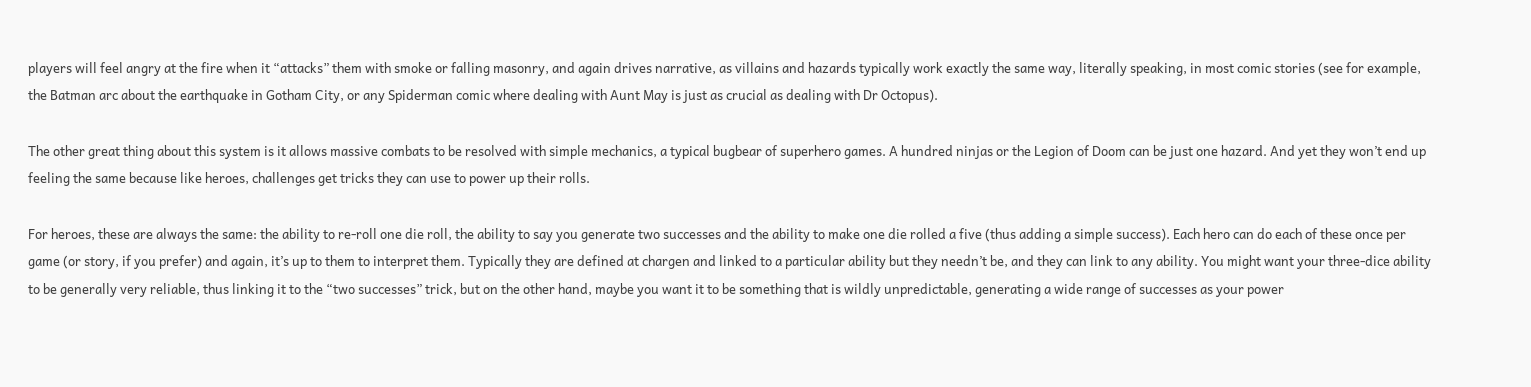players will feel angry at the fire when it “attacks” them with smoke or falling masonry, and again drives narrative, as villains and hazards typically work exactly the same way, literally speaking, in most comic stories (see for example, the Batman arc about the earthquake in Gotham City, or any Spiderman comic where dealing with Aunt May is just as crucial as dealing with Dr Octopus).

The other great thing about this system is it allows massive combats to be resolved with simple mechanics, a typical bugbear of superhero games. A hundred ninjas or the Legion of Doom can be just one hazard. And yet they won’t end up feeling the same because like heroes, challenges get tricks they can use to power up their rolls.

For heroes, these are always the same: the ability to re-roll one die roll, the ability to say you generate two successes and the ability to make one die rolled a five (thus adding a simple success). Each hero can do each of these once per game (or story, if you prefer) and again, it’s up to them to interpret them. Typically they are defined at chargen and linked to a particular ability but they needn’t be, and they can link to any ability. You might want your three-dice ability to be generally very reliable, thus linking it to the “two successes” trick, but on the other hand, maybe you want it to be something that is wildly unpredictable, generating a wide range of successes as your power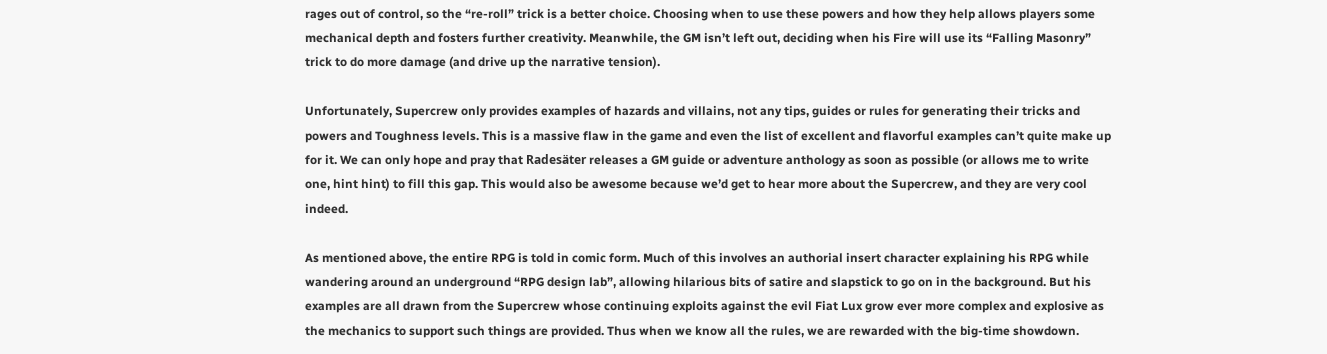rages out of control, so the “re-roll” trick is a better choice. Choosing when to use these powers and how they help allows players some mechanical depth and fosters further creativity. Meanwhile, the GM isn’t left out, deciding when his Fire will use its “Falling Masonry” trick to do more damage (and drive up the narrative tension).

Unfortunately, Supercrew only provides examples of hazards and villains, not any tips, guides or rules for generating their tricks and powers and Toughness levels. This is a massive flaw in the game and even the list of excellent and flavorful examples can’t quite make up for it. We can only hope and pray that Radesäter releases a GM guide or adventure anthology as soon as possible (or allows me to write one, hint hint) to fill this gap. This would also be awesome because we’d get to hear more about the Supercrew, and they are very cool indeed.

As mentioned above, the entire RPG is told in comic form. Much of this involves an authorial insert character explaining his RPG while wandering around an underground “RPG design lab”, allowing hilarious bits of satire and slapstick to go on in the background. But his examples are all drawn from the Supercrew whose continuing exploits against the evil Fiat Lux grow ever more complex and explosive as the mechanics to support such things are provided. Thus when we know all the rules, we are rewarded with the big-time showdown.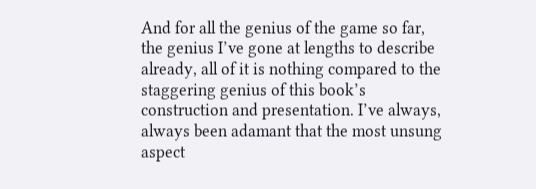And for all the genius of the game so far, the genius I’ve gone at lengths to describe already, all of it is nothing compared to the staggering genius of this book’s construction and presentation. I’ve always, always been adamant that the most unsung aspect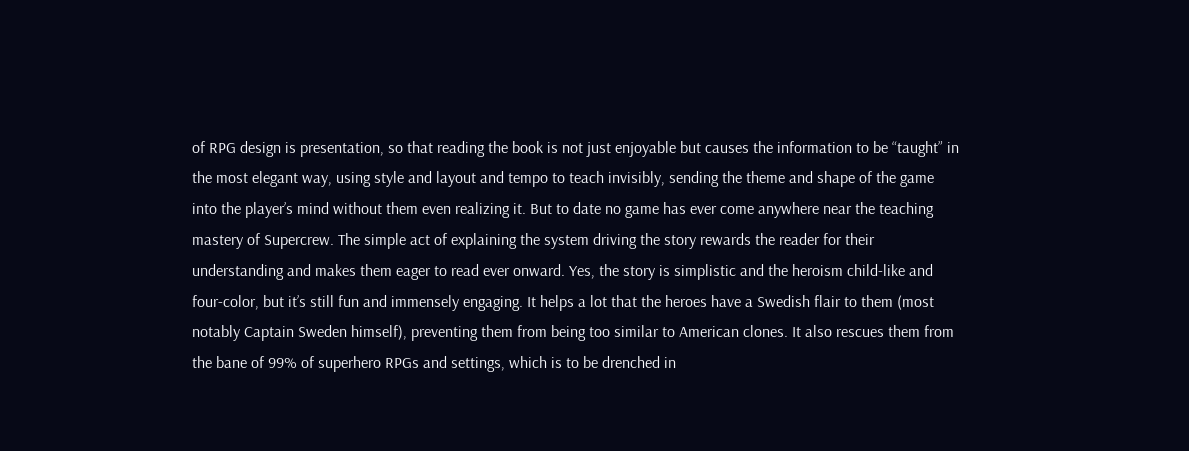of RPG design is presentation, so that reading the book is not just enjoyable but causes the information to be “taught” in the most elegant way, using style and layout and tempo to teach invisibly, sending the theme and shape of the game into the player’s mind without them even realizing it. But to date no game has ever come anywhere near the teaching mastery of Supercrew. The simple act of explaining the system driving the story rewards the reader for their understanding and makes them eager to read ever onward. Yes, the story is simplistic and the heroism child-like and four-color, but it’s still fun and immensely engaging. It helps a lot that the heroes have a Swedish flair to them (most notably Captain Sweden himself), preventing them from being too similar to American clones. It also rescues them from the bane of 99% of superhero RPGs and settings, which is to be drenched in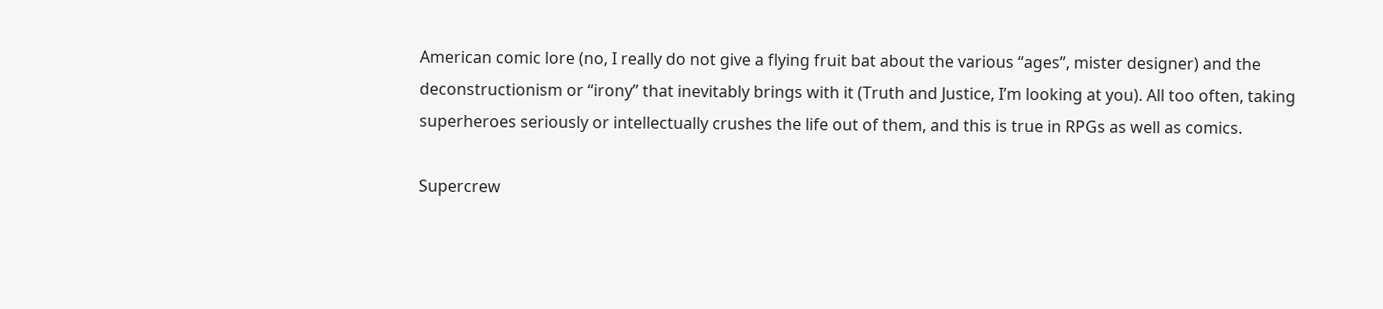American comic lore (no, I really do not give a flying fruit bat about the various “ages”, mister designer) and the deconstructionism or “irony” that inevitably brings with it (Truth and Justice, I’m looking at you). All too often, taking superheroes seriously or intellectually crushes the life out of them, and this is true in RPGs as well as comics.

Supercrew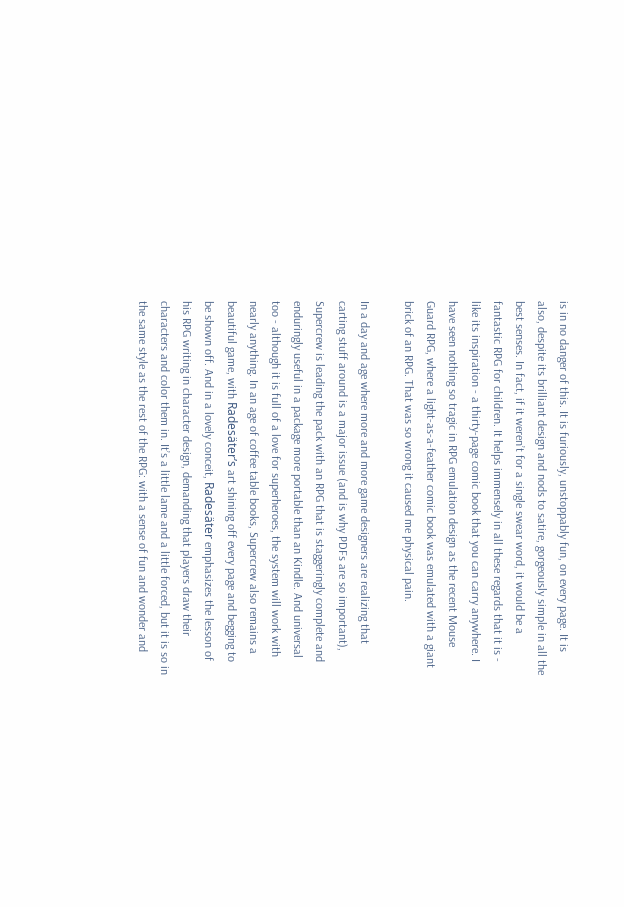is in no danger of this. It is furiously, unstoppably fun, on every page. It is also, despite its brilliant design and nods to satire, gorgeously simple in all the best senses. In fact, if it weren’t for a single swear word, it would be a fantastic RPG for children. It helps immensely in all these regards that it is - like its inspiration - a thirty-page comic book that you can carry anywhere. I have seen nothing so tragic in RPG emulation design as the recent Mouse Guard RPG, where a light-as-a-feather comic book was emulated with a giant brick of an RPG. That was so wrong it caused me physical pain.

In a day and age where more and more game designers are realizing that carting stuff around is a major issue (and is why PDFs are so important), Supercrew is leading the pack with an RPG that is staggeringly complete and enduringly useful in a package more portable than an Kindle. And universal too - although it is full of a love for superheroes, the system will work with nearly anything. In an age of coffee table books, Supercrew also remains a beautiful game, with Radesäter’s art shining off every page and begging to be shown off. And in a lovely conceit, Radesäter emphasizes the lesson of his RPG writing in character design, demanding that players draw their characters and color them in. It’s a little lame and a little forced, but it is so in the same style as the rest of the RPG: with a sense of fun and wonder and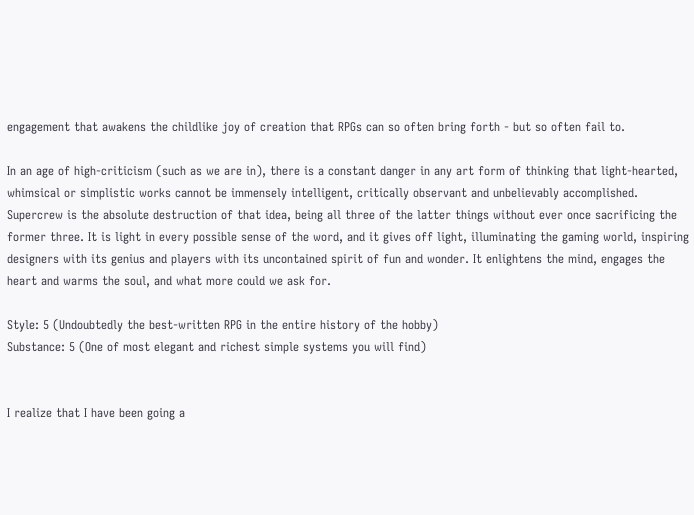engagement that awakens the childlike joy of creation that RPGs can so often bring forth - but so often fail to.

In an age of high-criticism (such as we are in), there is a constant danger in any art form of thinking that light-hearted, whimsical or simplistic works cannot be immensely intelligent, critically observant and unbelievably accomplished. Supercrew is the absolute destruction of that idea, being all three of the latter things without ever once sacrificing the former three. It is light in every possible sense of the word, and it gives off light, illuminating the gaming world, inspiring designers with its genius and players with its uncontained spirit of fun and wonder. It enlightens the mind, engages the heart and warms the soul, and what more could we ask for.

Style: 5 (Undoubtedly the best-written RPG in the entire history of the hobby)
Substance: 5 (One of most elegant and richest simple systems you will find)


I realize that I have been going a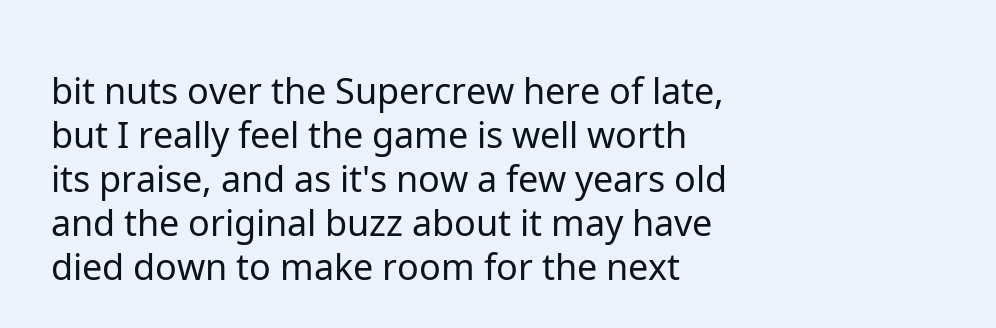bit nuts over the Supercrew here of late, but I really feel the game is well worth its praise, and as it's now a few years old and the original buzz about it may have died down to make room for the next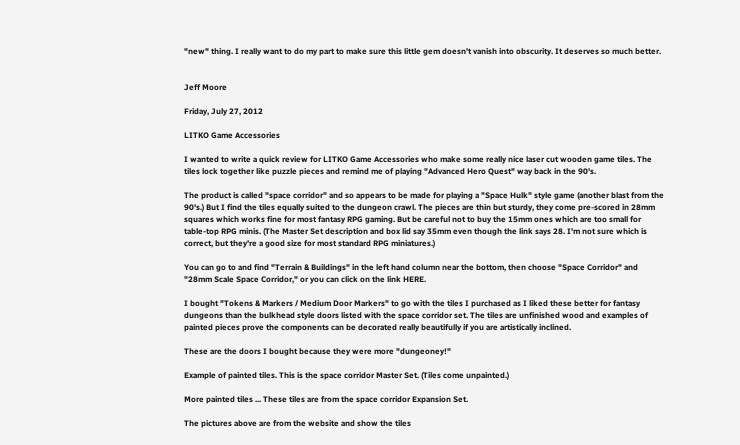"new" thing. I really want to do my part to make sure this little gem doesn't vanish into obscurity. It deserves so much better.


Jeff Moore

Friday, July 27, 2012

LITKO Game Accessories

I wanted to write a quick review for LITKO Game Accessories who make some really nice laser cut wooden game tiles. The tiles lock together like puzzle pieces and remind me of playing "Advanced Hero Quest" way back in the 90's.

The product is called "space corridor" and so appears to be made for playing a "Space Hulk" style game (another blast from the 90's.) But I find the tiles equally suited to the dungeon crawl. The pieces are thin but sturdy, they come pre-scored in 28mm squares which works fine for most fantasy RPG gaming. But be careful not to buy the 15mm ones which are too small for table-top RPG minis. (The Master Set description and box lid say 35mm even though the link says 28. I'm not sure which is correct, but they're a good size for most standard RPG miniatures.)

You can go to and find "Terrain & Buildings" in the left hand column near the bottom, then choose "Space Corridor" and "28mm Scale Space Corridor," or you can click on the link HERE.

I bought "Tokens & Markers / Medium Door Markers" to go with the tiles I purchased as I liked these better for fantasy dungeons than the bulkhead style doors listed with the space corridor set. The tiles are unfinished wood and examples of painted pieces prove the components can be decorated really beautifully if you are artistically inclined.

These are the doors I bought because they were more "dungeoney!"

Example of painted tiles. This is the space corridor Master Set. (Tiles come unpainted.)

More painted tiles ... These tiles are from the space corridor Expansion Set.

The pictures above are from the website and show the tiles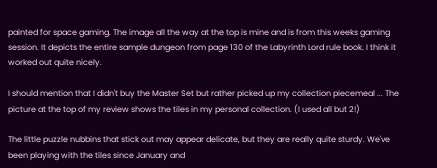painted for space gaming. The image all the way at the top is mine and is from this weeks gaming session. It depicts the entire sample dungeon from page 130 of the Labyrinth Lord rule book. I think it worked out quite nicely.

I should mention that I didn't buy the Master Set but rather picked up my collection piecemeal ... The picture at the top of my review shows the tiles in my personal collection. (I used all but 2!)

The little puzzle nubbins that stick out may appear delicate, but they are really quite sturdy. We've been playing with the tiles since January and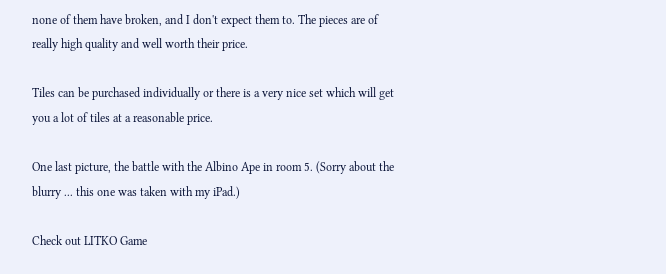none of them have broken, and I don't expect them to. The pieces are of really high quality and well worth their price.

Tiles can be purchased individually or there is a very nice set which will get you a lot of tiles at a reasonable price.

One last picture, the battle with the Albino Ape in room 5. (Sorry about the blurry ... this one was taken with my iPad.)

Check out LITKO Game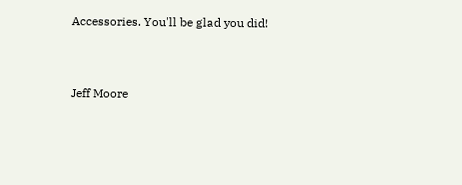Accessories. You'll be glad you did!


Jeff Moore